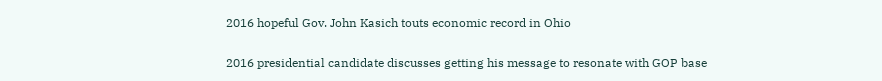2016 hopeful Gov. John Kasich touts economic record in Ohio

2016 presidential candidate discusses getting his message to resonate with GOP base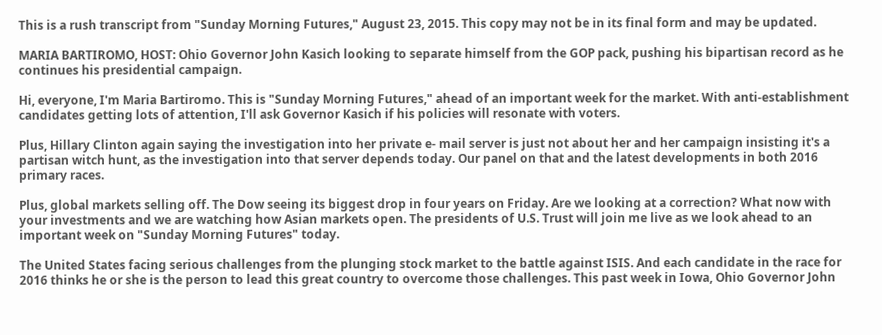This is a rush transcript from "Sunday Morning Futures," August 23, 2015. This copy may not be in its final form and may be updated.

MARIA BARTIROMO, HOST: Ohio Governor John Kasich looking to separate himself from the GOP pack, pushing his bipartisan record as he continues his presidential campaign.

Hi, everyone, I'm Maria Bartiromo. This is "Sunday Morning Futures," ahead of an important week for the market. With anti-establishment candidates getting lots of attention, I'll ask Governor Kasich if his policies will resonate with voters.

Plus, Hillary Clinton again saying the investigation into her private e- mail server is just not about her and her campaign insisting it's a partisan witch hunt, as the investigation into that server depends today. Our panel on that and the latest developments in both 2016 primary races.

Plus, global markets selling off. The Dow seeing its biggest drop in four years on Friday. Are we looking at a correction? What now with your investments and we are watching how Asian markets open. The presidents of U.S. Trust will join me live as we look ahead to an important week on "Sunday Morning Futures" today.

The United States facing serious challenges from the plunging stock market to the battle against ISIS. And each candidate in the race for 2016 thinks he or she is the person to lead this great country to overcome those challenges. This past week in Iowa, Ohio Governor John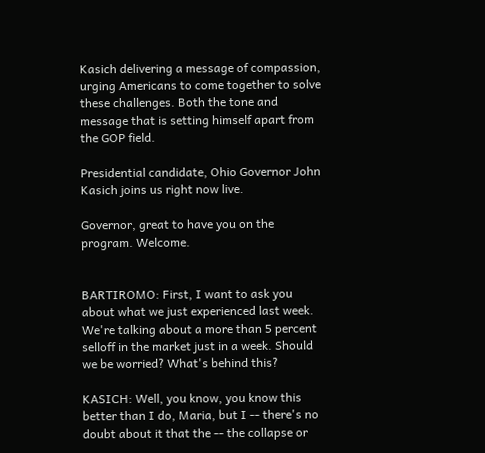Kasich delivering a message of compassion, urging Americans to come together to solve these challenges. Both the tone and message that is setting himself apart from the GOP field.

Presidential candidate, Ohio Governor John Kasich joins us right now live.

Governor, great to have you on the program. Welcome.


BARTIROMO: First, I want to ask you about what we just experienced last week. We're talking about a more than 5 percent selloff in the market just in a week. Should we be worried? What's behind this?

KASICH: Well, you know, you know this better than I do, Maria, but I -- there's no doubt about it that the -- the collapse or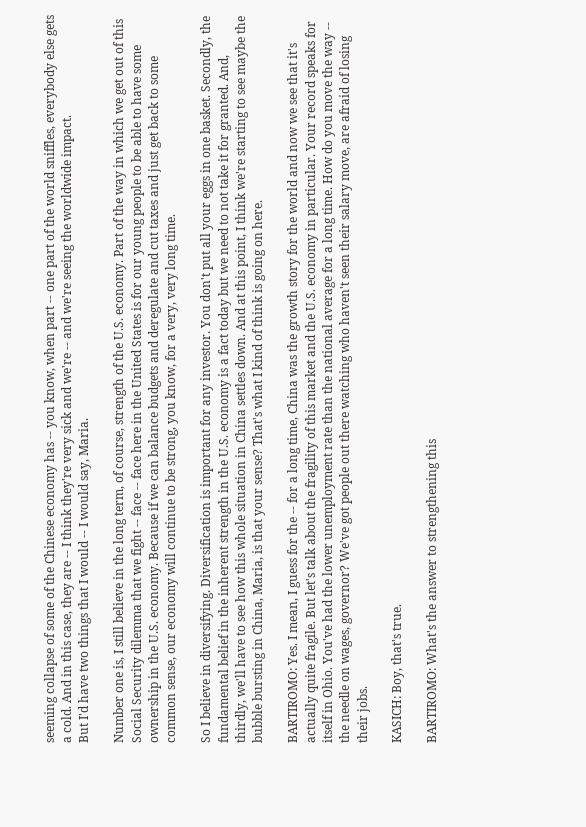seeming collapse of some of the Chinese economy has -- you know, when part -- one part of the world sniffles, everybody else gets a cold. And in this case, they are -- I think they're very sick and we're -- and we're seeing the worldwide impact.
But I'd have two things that I would -- I would say, Maria.

Number one is, I still believe in the long term, of course, strength of the U.S. economy. Part of the way in which we get out of this Social Security dilemma that we fight -- face -- face here in the United States is for our young people to be able to have some ownership in the U.S. economy. Because if we can balance budgets and deregulate and cut taxes and just get back to some common sense, our economy will continue to be strong, you know, for a very, very long time.

So I believe in diversifying. Diversification is important for any investor. You don't put all your eggs in one basket. Secondly, the fundamental belief in the inherent strength in the U.S. economy is a fact today but we need to not take it for granted. And, thirdly, we'll have to see how this whole situation in China settles down. And at this point, I think we're starting to see maybe the bubble bursting in China, Maria, is that your sense? That's what I kind of think is going on here.

BARTIROMO: Yes. I mean, I guess for the -- for a long time, China was the growth story for the world and now we see that it's actually quite fragile. But let's talk about the fragility of this market and the U.S. economy in particular. Your record speaks for itself in Ohio. You've had the lower unemployment rate than the national average for a long time. How do you move the way -- the needle on wages, governor? We've got people out there watching who haven't seen their salary move, are afraid of losing their jobs.

KASICH: Boy, that's true.

BARTIROMO: What's the answer to strengthening this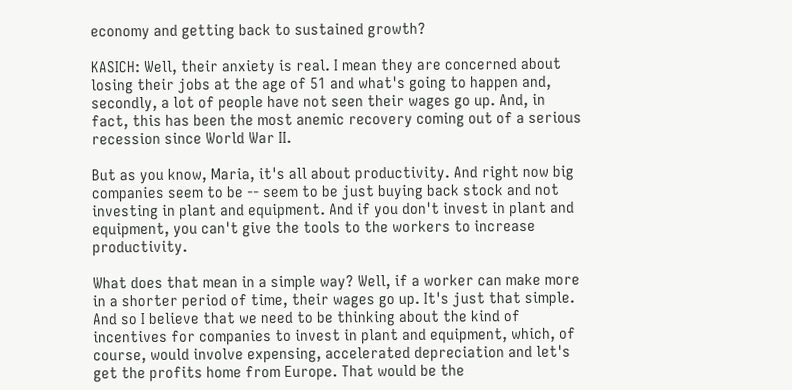economy and getting back to sustained growth?

KASICH: Well, their anxiety is real. I mean they are concerned about losing their jobs at the age of 51 and what's going to happen and, secondly, a lot of people have not seen their wages go up. And, in fact, this has been the most anemic recovery coming out of a serious recession since World War II.

But as you know, Maria, it's all about productivity. And right now big companies seem to be -- seem to be just buying back stock and not investing in plant and equipment. And if you don't invest in plant and equipment, you can't give the tools to the workers to increase productivity.

What does that mean in a simple way? Well, if a worker can make more in a shorter period of time, their wages go up. It's just that simple. And so I believe that we need to be thinking about the kind of incentives for companies to invest in plant and equipment, which, of course, would involve expensing, accelerated depreciation and let's get the profits home from Europe. That would be the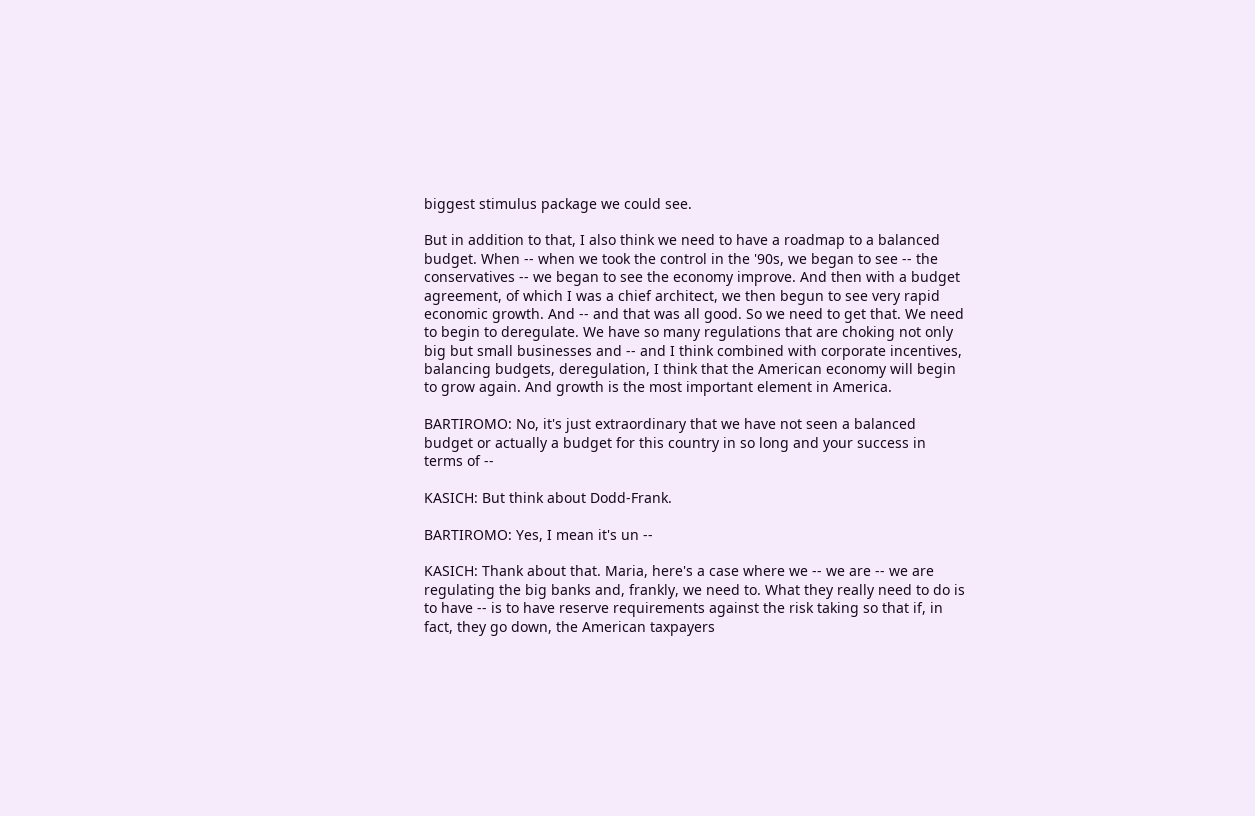biggest stimulus package we could see.

But in addition to that, I also think we need to have a roadmap to a balanced budget. When -- when we took the control in the '90s, we began to see -- the conservatives -- we began to see the economy improve. And then with a budget agreement, of which I was a chief architect, we then begun to see very rapid economic growth. And -- and that was all good. So we need to get that. We need to begin to deregulate. We have so many regulations that are choking not only big but small businesses and -- and I think combined with corporate incentives, balancing budgets, deregulation, I think that the American economy will begin to grow again. And growth is the most important element in America.

BARTIROMO: No, it's just extraordinary that we have not seen a balanced budget or actually a budget for this country in so long and your success in terms of --

KASICH: But think about Dodd-Frank.

BARTIROMO: Yes, I mean it's un --

KASICH: Thank about that. Maria, here's a case where we -- we are -- we are regulating the big banks and, frankly, we need to. What they really need to do is to have -- is to have reserve requirements against the risk taking so that if, in fact, they go down, the American taxpayers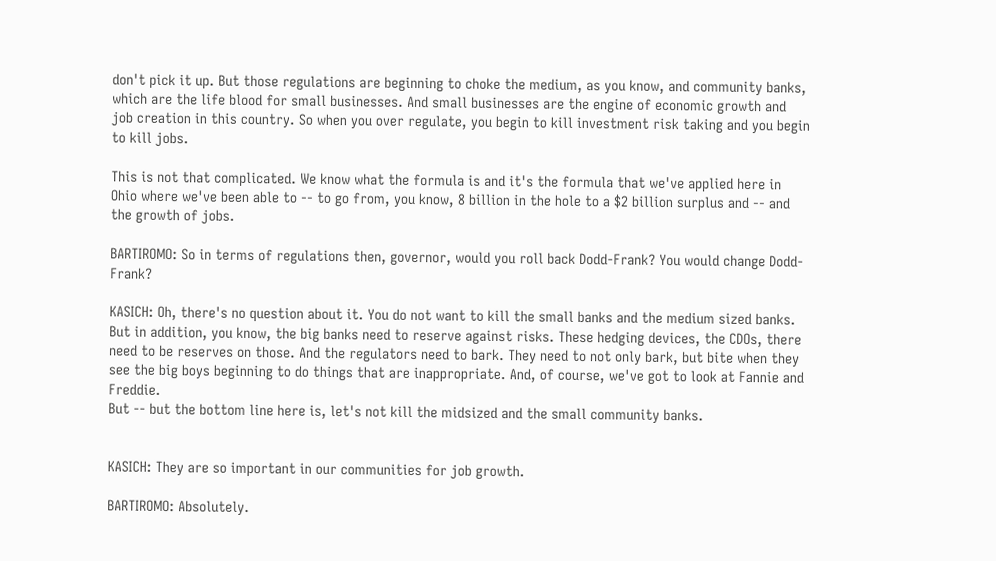don't pick it up. But those regulations are beginning to choke the medium, as you know, and community banks, which are the life blood for small businesses. And small businesses are the engine of economic growth and job creation in this country. So when you over regulate, you begin to kill investment risk taking and you begin to kill jobs.

This is not that complicated. We know what the formula is and it's the formula that we've applied here in Ohio where we've been able to -- to go from, you know, 8 billion in the hole to a $2 billion surplus and -- and the growth of jobs.

BARTIROMO: So in terms of regulations then, governor, would you roll back Dodd-Frank? You would change Dodd-Frank?

KASICH: Oh, there's no question about it. You do not want to kill the small banks and the medium sized banks. But in addition, you know, the big banks need to reserve against risks. These hedging devices, the CDOs, there need to be reserves on those. And the regulators need to bark. They need to not only bark, but bite when they see the big boys beginning to do things that are inappropriate. And, of course, we've got to look at Fannie and Freddie.
But -- but the bottom line here is, let's not kill the midsized and the small community banks.


KASICH: They are so important in our communities for job growth.

BARTIROMO: Absolutely.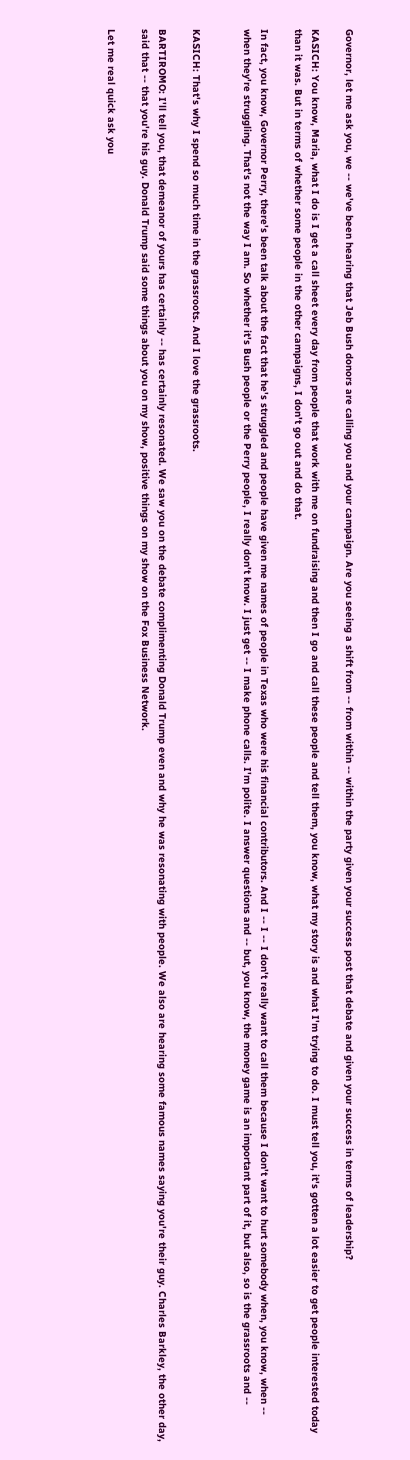Governor, let me ask you, we -- we've been hearing that Jeb Bush donors are calling you and your campaign. Are you seeing a shift from -- from within -- within the party given your success post that debate and given your success in terms of leadership?

KASICH: You know, Maria, what I do is I get a call sheet every day from people that work with me on fundraising and then I go and call these people and tell them, you know, what my story is and what I'm trying to do. I must tell you, it's gotten a lot easier to get people interested today than it was. But in terms of whether some people in the other campaigns, I don't go out and do that.

In fact, you know, Governor Perry, there's been talk about the fact that he's struggled and people have given me names of people in Texas who were his financial contributors. And I -- I -- I don't really want to call them because I don't want to hurt somebody when, you know, when -- when they're struggling. That's not the way I am. So whether it's Bush people or the Perry people, I really don't know. I just get -- I make phone calls. I'm polite. I answer questions and -- but, you know, the money game is an important part of it, but also, so is the grassroots and --


KASICH: That's why I spend so much time in the grassroots. And I love the grassroots.

BARTIROMO: I'll tell you, that demeanor of yours has certainly -- has certainly resonated. We saw you on the debate complimenting Donald Trump even and why he was resonating with people. We also are hearing some famous names saying you're their guy. Charles Barkley, the other day, said that -- that you're his guy. Donald Trump said some things about you on my show, positive things on my show on the Fox Business Network.

Let me real quick ask you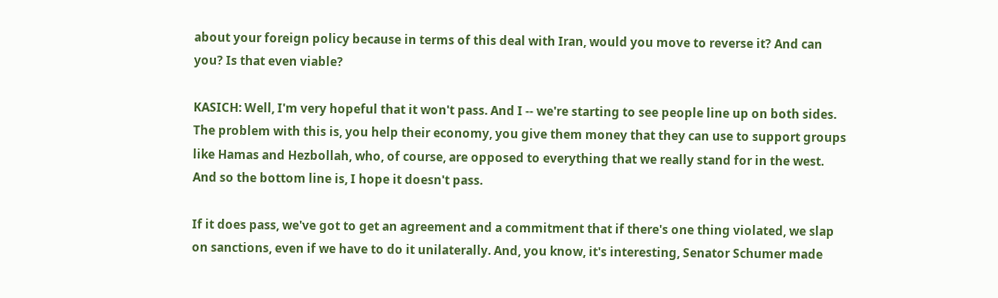about your foreign policy because in terms of this deal with Iran, would you move to reverse it? And can you? Is that even viable?

KASICH: Well, I'm very hopeful that it won't pass. And I -- we're starting to see people line up on both sides. The problem with this is, you help their economy, you give them money that they can use to support groups like Hamas and Hezbollah, who, of course, are opposed to everything that we really stand for in the west. And so the bottom line is, I hope it doesn't pass.

If it does pass, we've got to get an agreement and a commitment that if there's one thing violated, we slap on sanctions, even if we have to do it unilaterally. And, you know, it's interesting, Senator Schumer made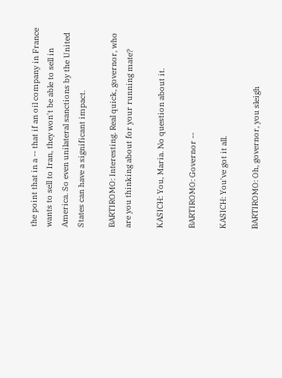the point that in a -- that if an oil company in France wants to sell to Iran, they won't be able to sell in America. So even unilateral sanctions by the United States can have a significant impact.

BARTIROMO: Interesting. Real quick, governor, who are you thinking about for your running mate?

KASICH: You, Maria. No question about it.

BARTIROMO: Governor --

KASICH: You've got it all.

BARTIROMO: Oh, governor, you sleigh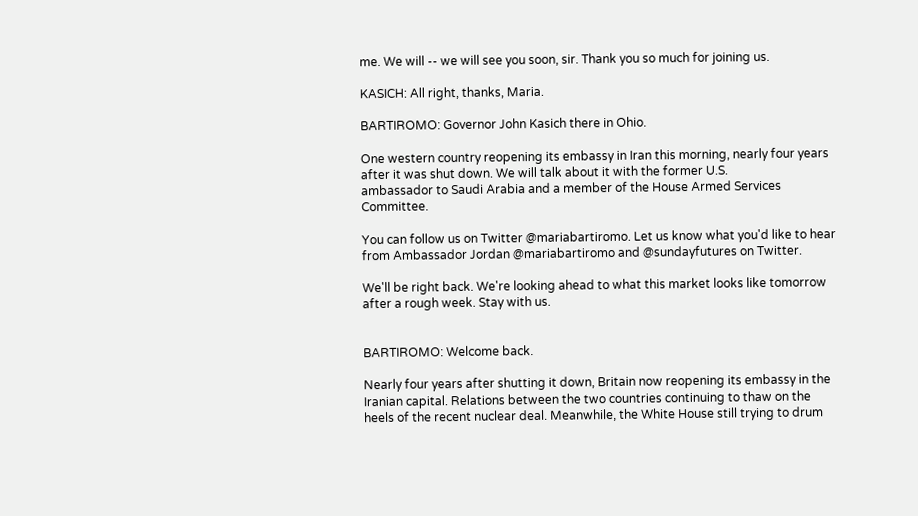me. We will -- we will see you soon, sir. Thank you so much for joining us.

KASICH: All right, thanks, Maria.

BARTIROMO: Governor John Kasich there in Ohio.

One western country reopening its embassy in Iran this morning, nearly four years after it was shut down. We will talk about it with the former U.S.
ambassador to Saudi Arabia and a member of the House Armed Services Committee.

You can follow us on Twitter @mariabartiromo. Let us know what you'd like to hear from Ambassador Jordan @mariabartiromo and @sundayfutures on Twitter.

We'll be right back. We're looking ahead to what this market looks like tomorrow after a rough week. Stay with us.


BARTIROMO: Welcome back.

Nearly four years after shutting it down, Britain now reopening its embassy in the Iranian capital. Relations between the two countries continuing to thaw on the heels of the recent nuclear deal. Meanwhile, the White House still trying to drum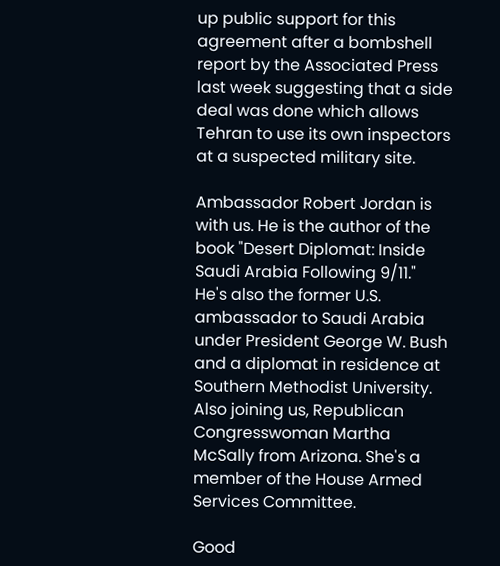up public support for this agreement after a bombshell report by the Associated Press last week suggesting that a side deal was done which allows Tehran to use its own inspectors at a suspected military site.

Ambassador Robert Jordan is with us. He is the author of the book "Desert Diplomat: Inside Saudi Arabia Following 9/11." He's also the former U.S. ambassador to Saudi Arabia under President George W. Bush and a diplomat in residence at Southern Methodist University. Also joining us, Republican Congresswoman Martha McSally from Arizona. She's a member of the House Armed Services Committee.

Good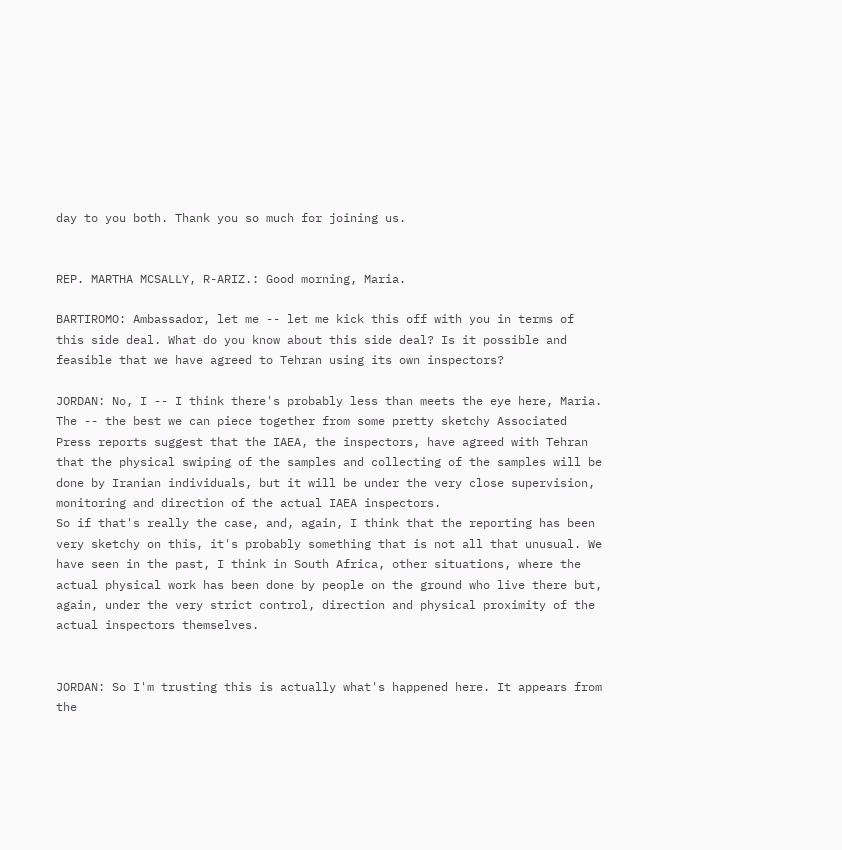day to you both. Thank you so much for joining us.


REP. MARTHA MCSALLY, R-ARIZ.: Good morning, Maria.

BARTIROMO: Ambassador, let me -- let me kick this off with you in terms of this side deal. What do you know about this side deal? Is it possible and feasible that we have agreed to Tehran using its own inspectors?

JORDAN: No, I -- I think there's probably less than meets the eye here, Maria. The -- the best we can piece together from some pretty sketchy Associated Press reports suggest that the IAEA, the inspectors, have agreed with Tehran that the physical swiping of the samples and collecting of the samples will be done by Iranian individuals, but it will be under the very close supervision, monitoring and direction of the actual IAEA inspectors.
So if that's really the case, and, again, I think that the reporting has been very sketchy on this, it's probably something that is not all that unusual. We have seen in the past, I think in South Africa, other situations, where the actual physical work has been done by people on the ground who live there but, again, under the very strict control, direction and physical proximity of the actual inspectors themselves.


JORDAN: So I'm trusting this is actually what's happened here. It appears from the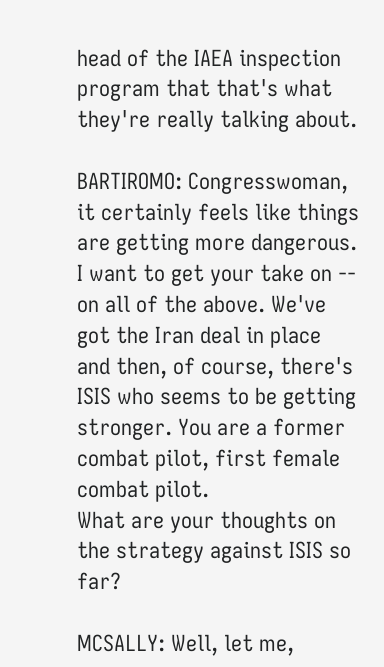head of the IAEA inspection program that that's what they're really talking about.

BARTIROMO: Congresswoman, it certainly feels like things are getting more dangerous. I want to get your take on -- on all of the above. We've got the Iran deal in place and then, of course, there's ISIS who seems to be getting stronger. You are a former combat pilot, first female combat pilot.
What are your thoughts on the strategy against ISIS so far?

MCSALLY: Well, let me,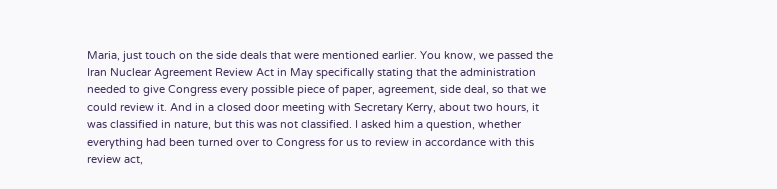Maria, just touch on the side deals that were mentioned earlier. You know, we passed the Iran Nuclear Agreement Review Act in May specifically stating that the administration needed to give Congress every possible piece of paper, agreement, side deal, so that we could review it. And in a closed door meeting with Secretary Kerry, about two hours, it was classified in nature, but this was not classified. I asked him a question, whether everything had been turned over to Congress for us to review in accordance with this review act,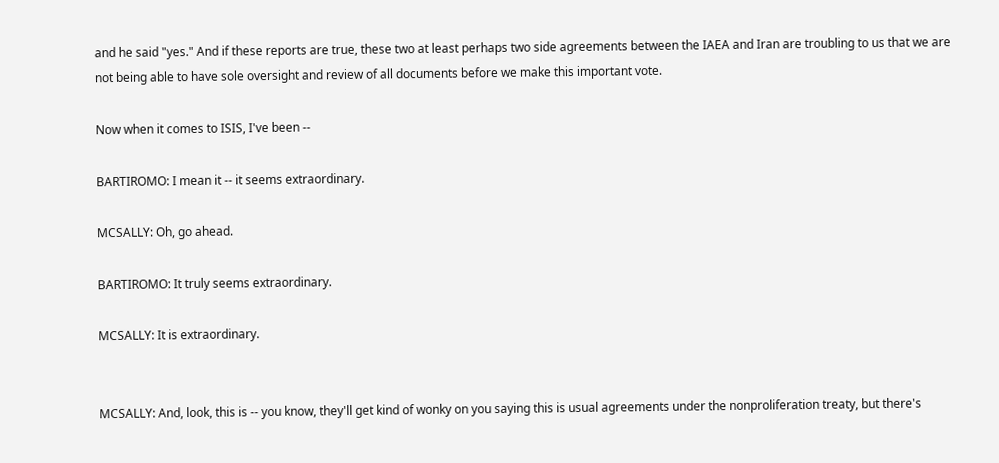and he said "yes." And if these reports are true, these two at least perhaps two side agreements between the IAEA and Iran are troubling to us that we are not being able to have sole oversight and review of all documents before we make this important vote.

Now when it comes to ISIS, I've been --

BARTIROMO: I mean it -- it seems extraordinary.

MCSALLY: Oh, go ahead.

BARTIROMO: It truly seems extraordinary.

MCSALLY: It is extraordinary.


MCSALLY: And, look, this is -- you know, they'll get kind of wonky on you saying this is usual agreements under the nonproliferation treaty, but there's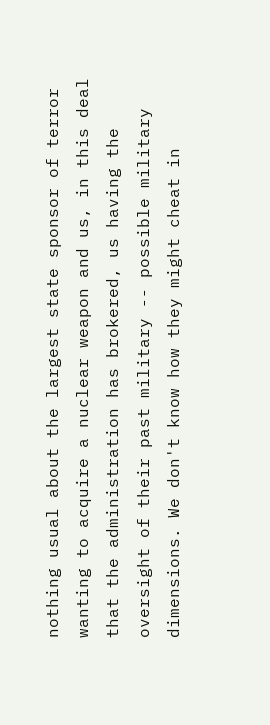nothing usual about the largest state sponsor of terror wanting to acquire a nuclear weapon and us, in this deal that the administration has brokered, us having the oversight of their past military -- possible military dimensions. We don't know how they might cheat in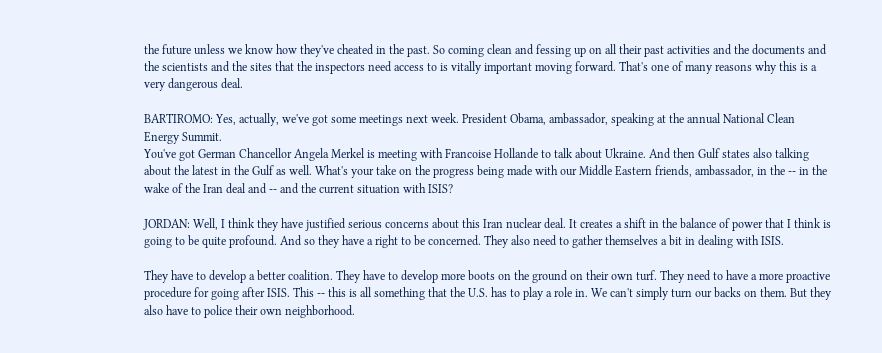the future unless we know how they've cheated in the past. So coming clean and fessing up on all their past activities and the documents and the scientists and the sites that the inspectors need access to is vitally important moving forward. That's one of many reasons why this is a very dangerous deal.

BARTIROMO: Yes, actually, we've got some meetings next week. President Obama, ambassador, speaking at the annual National Clean Energy Summit.
You've got German Chancellor Angela Merkel is meeting with Francoise Hollande to talk about Ukraine. And then Gulf states also talking about the latest in the Gulf as well. What's your take on the progress being made with our Middle Eastern friends, ambassador, in the -- in the wake of the Iran deal and -- and the current situation with ISIS?

JORDAN: Well, I think they have justified serious concerns about this Iran nuclear deal. It creates a shift in the balance of power that I think is going to be quite profound. And so they have a right to be concerned. They also need to gather themselves a bit in dealing with ISIS.

They have to develop a better coalition. They have to develop more boots on the ground on their own turf. They need to have a more proactive procedure for going after ISIS. This -- this is all something that the U.S. has to play a role in. We can't simply turn our backs on them. But they also have to police their own neighborhood.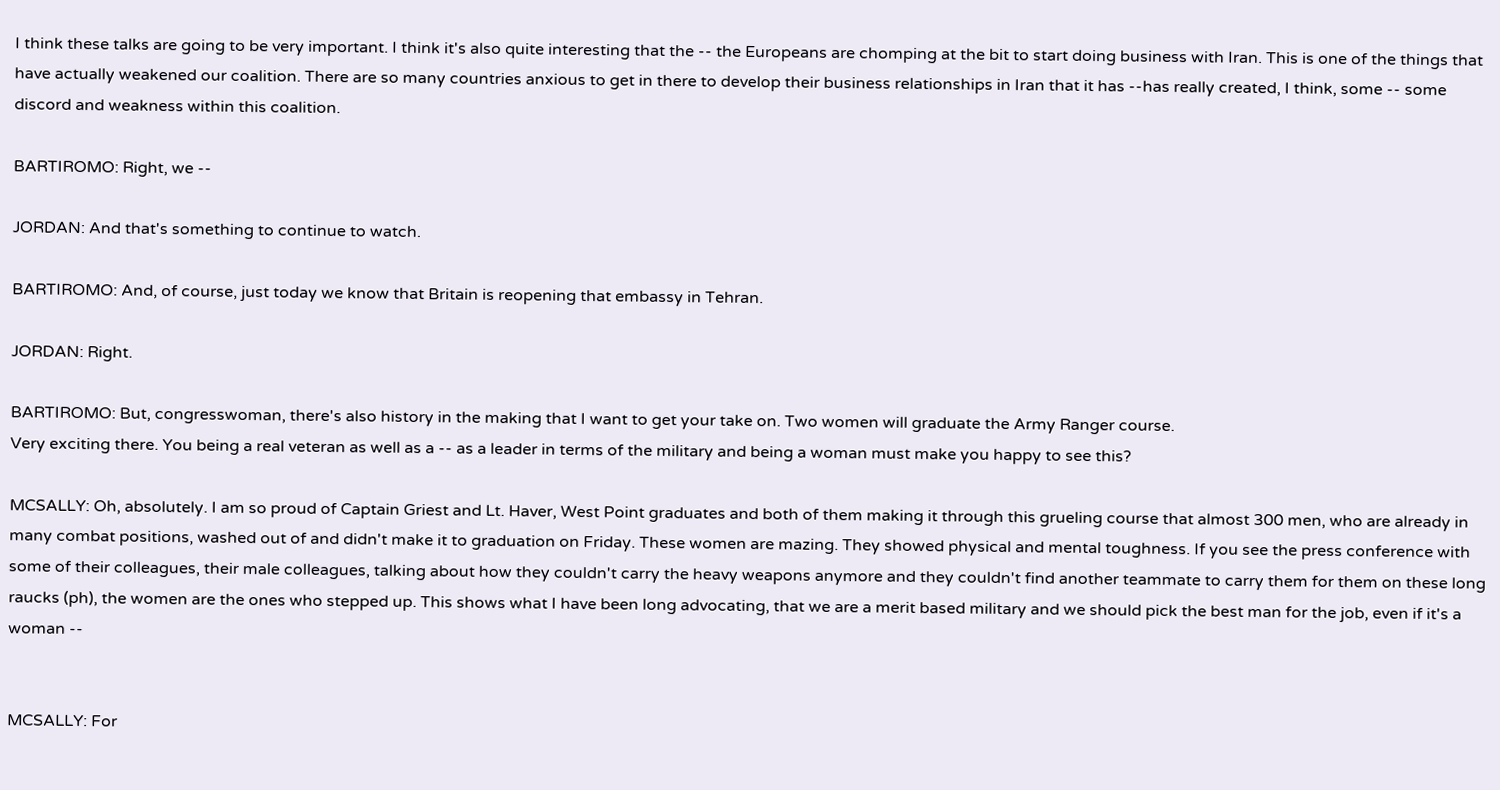I think these talks are going to be very important. I think it's also quite interesting that the -- the Europeans are chomping at the bit to start doing business with Iran. This is one of the things that have actually weakened our coalition. There are so many countries anxious to get in there to develop their business relationships in Iran that it has --has really created, I think, some -- some discord and weakness within this coalition.

BARTIROMO: Right, we --

JORDAN: And that's something to continue to watch.

BARTIROMO: And, of course, just today we know that Britain is reopening that embassy in Tehran.

JORDAN: Right.

BARTIROMO: But, congresswoman, there's also history in the making that I want to get your take on. Two women will graduate the Army Ranger course.
Very exciting there. You being a real veteran as well as a -- as a leader in terms of the military and being a woman must make you happy to see this?

MCSALLY: Oh, absolutely. I am so proud of Captain Griest and Lt. Haver, West Point graduates and both of them making it through this grueling course that almost 300 men, who are already in many combat positions, washed out of and didn't make it to graduation on Friday. These women are mazing. They showed physical and mental toughness. If you see the press conference with some of their colleagues, their male colleagues, talking about how they couldn't carry the heavy weapons anymore and they couldn't find another teammate to carry them for them on these long raucks (ph), the women are the ones who stepped up. This shows what I have been long advocating, that we are a merit based military and we should pick the best man for the job, even if it's a woman --


MCSALLY: For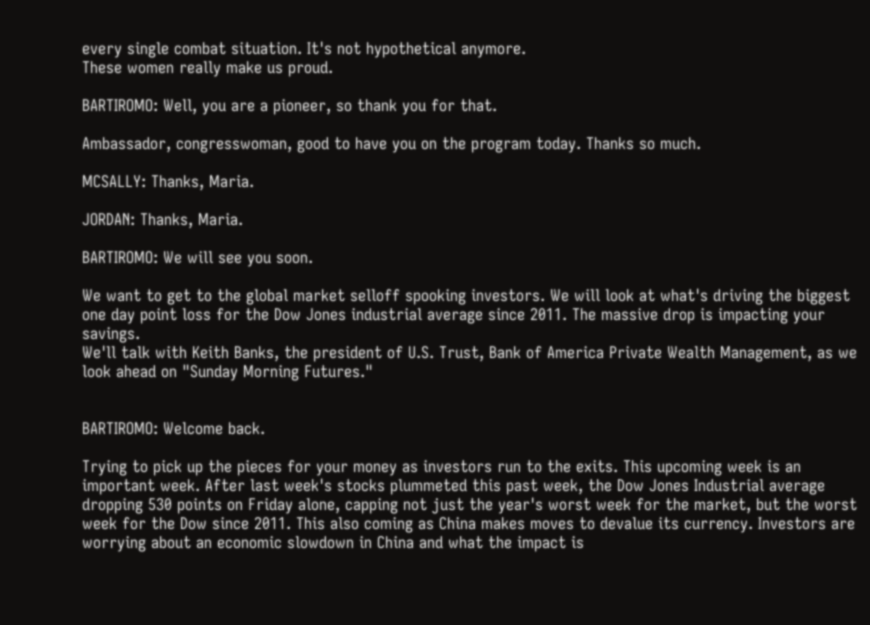every single combat situation. It's not hypothetical anymore.
These women really make us proud.

BARTIROMO: Well, you are a pioneer, so thank you for that.

Ambassador, congresswoman, good to have you on the program today. Thanks so much.

MCSALLY: Thanks, Maria.

JORDAN: Thanks, Maria.

BARTIROMO: We will see you soon.

We want to get to the global market selloff spooking investors. We will look at what's driving the biggest one day point loss for the Dow Jones industrial average since 2011. The massive drop is impacting your savings.
We'll talk with Keith Banks, the president of U.S. Trust, Bank of America Private Wealth Management, as we look ahead on "Sunday Morning Futures."


BARTIROMO: Welcome back.

Trying to pick up the pieces for your money as investors run to the exits. This upcoming week is an important week. After last week's stocks plummeted this past week, the Dow Jones Industrial average dropping 530 points on Friday alone, capping not just the year's worst week for the market, but the worst week for the Dow since 2011. This also coming as China makes moves to devalue its currency. Investors are worrying about an economic slowdown in China and what the impact is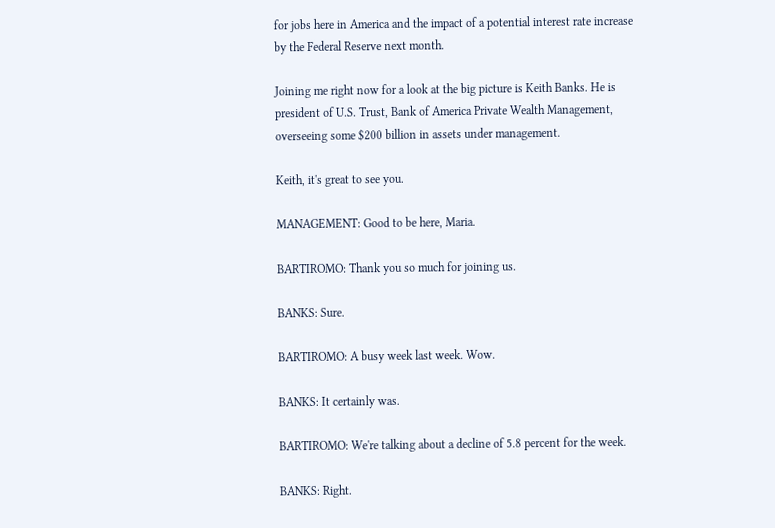for jobs here in America and the impact of a potential interest rate increase by the Federal Reserve next month.

Joining me right now for a look at the big picture is Keith Banks. He is president of U.S. Trust, Bank of America Private Wealth Management, overseeing some $200 billion in assets under management.

Keith, it's great to see you.

MANAGEMENT: Good to be here, Maria.

BARTIROMO: Thank you so much for joining us.

BANKS: Sure.

BARTIROMO: A busy week last week. Wow.

BANKS: It certainly was.

BARTIROMO: We're talking about a decline of 5.8 percent for the week.

BANKS: Right.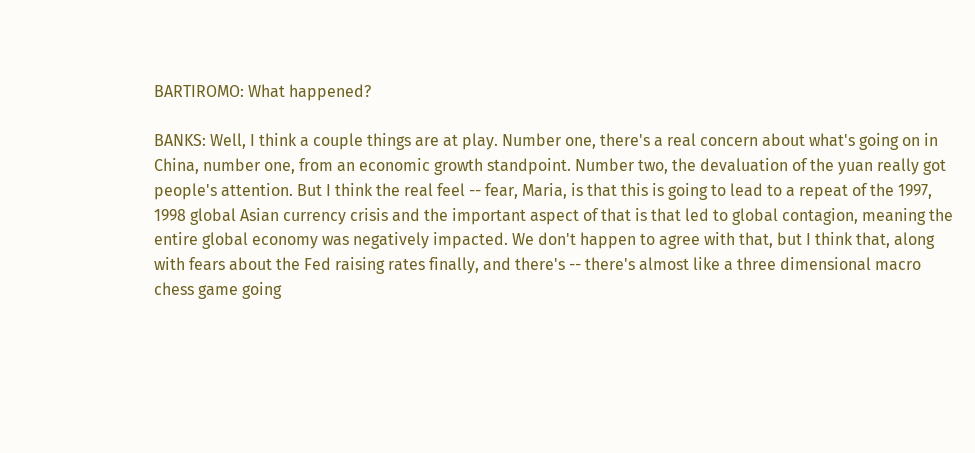BARTIROMO: What happened?

BANKS: Well, I think a couple things are at play. Number one, there's a real concern about what's going on in China, number one, from an economic growth standpoint. Number two, the devaluation of the yuan really got people's attention. But I think the real feel -- fear, Maria, is that this is going to lead to a repeat of the 1997, 1998 global Asian currency crisis and the important aspect of that is that led to global contagion, meaning the entire global economy was negatively impacted. We don't happen to agree with that, but I think that, along with fears about the Fed raising rates finally, and there's -- there's almost like a three dimensional macro chess game going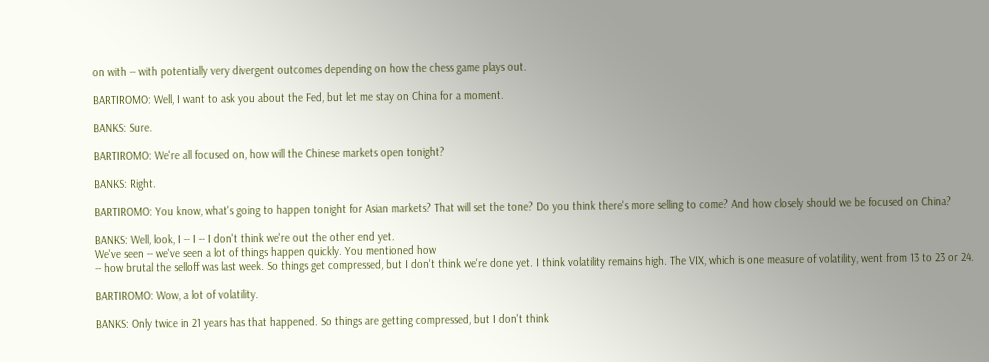on with -- with potentially very divergent outcomes depending on how the chess game plays out.

BARTIROMO: Well, I want to ask you about the Fed, but let me stay on China for a moment.

BANKS: Sure.

BARTIROMO: We're all focused on, how will the Chinese markets open tonight?

BANKS: Right.

BARTIROMO: You know, what's going to happen tonight for Asian markets? That will set the tone? Do you think there's more selling to come? And how closely should we be focused on China?

BANKS: Well, look, I -- I -- I don't think we're out the other end yet.
We've seen -- we've seen a lot of things happen quickly. You mentioned how
-- how brutal the selloff was last week. So things get compressed, but I don't think we're done yet. I think volatility remains high. The VIX, which is one measure of volatility, went from 13 to 23 or 24.

BARTIROMO: Wow, a lot of volatility.

BANKS: Only twice in 21 years has that happened. So things are getting compressed, but I don't think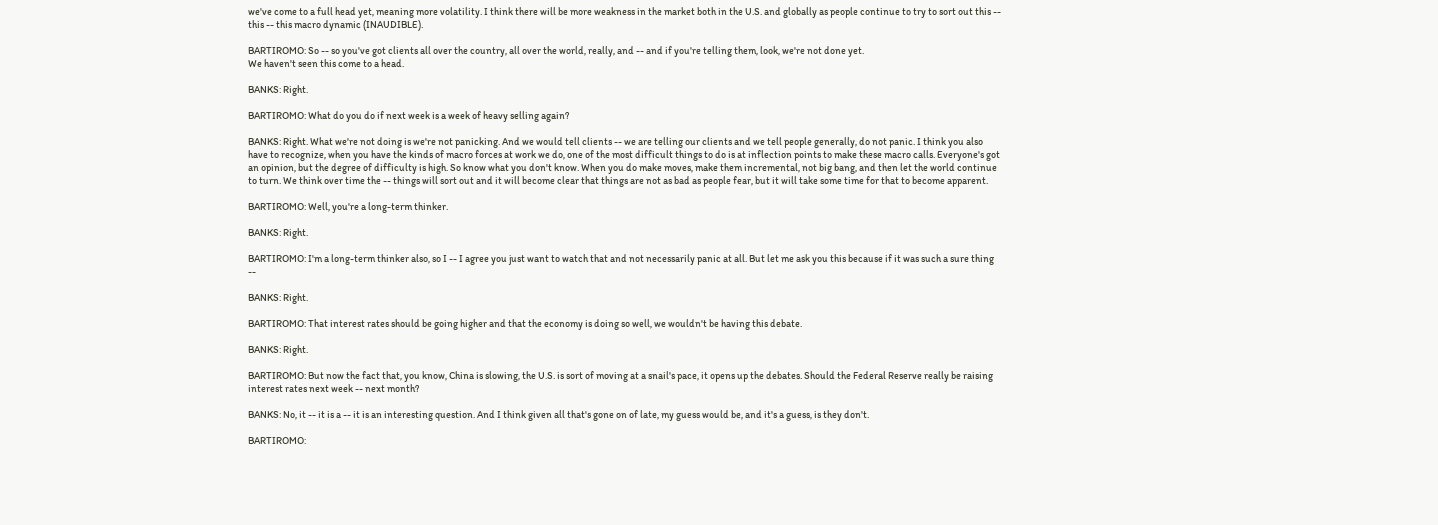we've come to a full head yet, meaning more volatility. I think there will be more weakness in the market both in the U.S. and globally as people continue to try to sort out this -- this -- this macro dynamic (INAUDIBLE).

BARTIROMO: So -- so you've got clients all over the country, all over the world, really, and -- and if you're telling them, look, we're not done yet.
We haven't seen this come to a head.

BANKS: Right.

BARTIROMO: What do you do if next week is a week of heavy selling again?

BANKS: Right. What we're not doing is we're not panicking. And we would tell clients -- we are telling our clients and we tell people generally, do not panic. I think you also have to recognize, when you have the kinds of macro forces at work we do, one of the most difficult things to do is at inflection points to make these macro calls. Everyone's got an opinion, but the degree of difficulty is high. So know what you don't know. When you do make moves, make them incremental, not big bang, and then let the world continue to turn. We think over time the -- things will sort out and it will become clear that things are not as bad as people fear, but it will take some time for that to become apparent.

BARTIROMO: Well, you're a long-term thinker.

BANKS: Right.

BARTIROMO: I'm a long-term thinker also, so I -- I agree you just want to watch that and not necessarily panic at all. But let me ask you this because if it was such a sure thing --

BANKS: Right.

BARTIROMO: That interest rates should be going higher and that the economy is doing so well, we wouldn't be having this debate.

BANKS: Right.

BARTIROMO: But now the fact that, you know, China is slowing, the U.S. is sort of moving at a snail's pace, it opens up the debates. Should the Federal Reserve really be raising interest rates next week -- next month?

BANKS: No, it -- it is a -- it is an interesting question. And I think given all that's gone on of late, my guess would be, and it's a guess, is they don't.

BARTIROMO: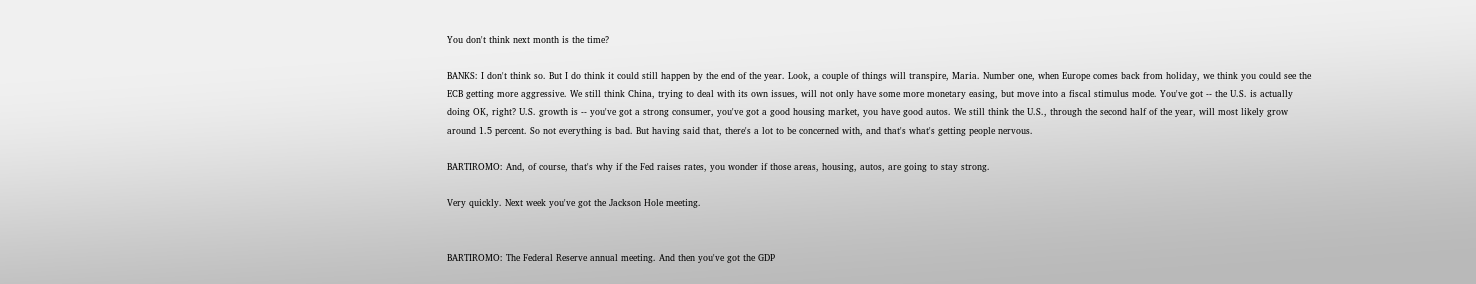You don't think next month is the time?

BANKS: I don't think so. But I do think it could still happen by the end of the year. Look, a couple of things will transpire, Maria. Number one, when Europe comes back from holiday, we think you could see the ECB getting more aggressive. We still think China, trying to deal with its own issues, will not only have some more monetary easing, but move into a fiscal stimulus mode. You've got -- the U.S. is actually doing OK, right? U.S. growth is -- you've got a strong consumer, you've got a good housing market, you have good autos. We still think the U.S., through the second half of the year, will most likely grow around 1.5 percent. So not everything is bad. But having said that, there's a lot to be concerned with, and that's what's getting people nervous.

BARTIROMO: And, of course, that's why if the Fed raises rates, you wonder if those areas, housing, autos, are going to stay strong.

Very quickly. Next week you've got the Jackson Hole meeting.


BARTIROMO: The Federal Reserve annual meeting. And then you've got the GDP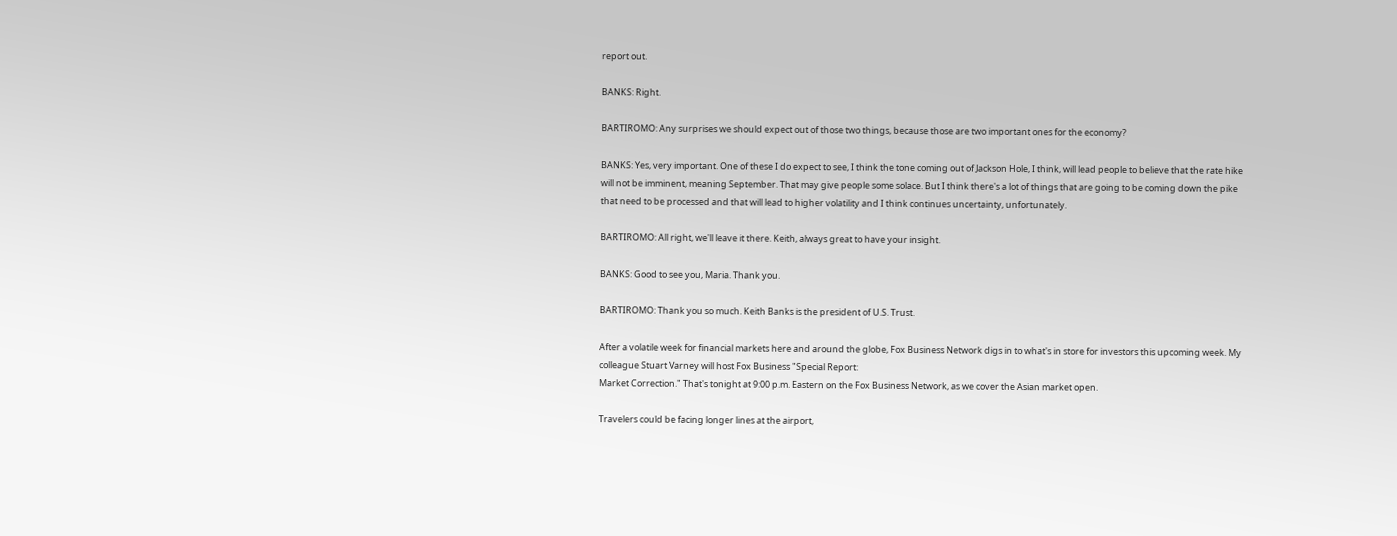report out.

BANKS: Right.

BARTIROMO: Any surprises we should expect out of those two things, because those are two important ones for the economy?

BANKS: Yes, very important. One of these I do expect to see, I think the tone coming out of Jackson Hole, I think, will lead people to believe that the rate hike will not be imminent, meaning September. That may give people some solace. But I think there's a lot of things that are going to be coming down the pike that need to be processed and that will lead to higher volatility and I think continues uncertainty, unfortunately.

BARTIROMO: All right, we'll leave it there. Keith, always great to have your insight.

BANKS: Good to see you, Maria. Thank you.

BARTIROMO: Thank you so much. Keith Banks is the president of U.S. Trust.

After a volatile week for financial markets here and around the globe, Fox Business Network digs in to what's in store for investors this upcoming week. My colleague Stuart Varney will host Fox Business "Special Report:
Market Correction." That's tonight at 9:00 p.m. Eastern on the Fox Business Network, as we cover the Asian market open.

Travelers could be facing longer lines at the airport,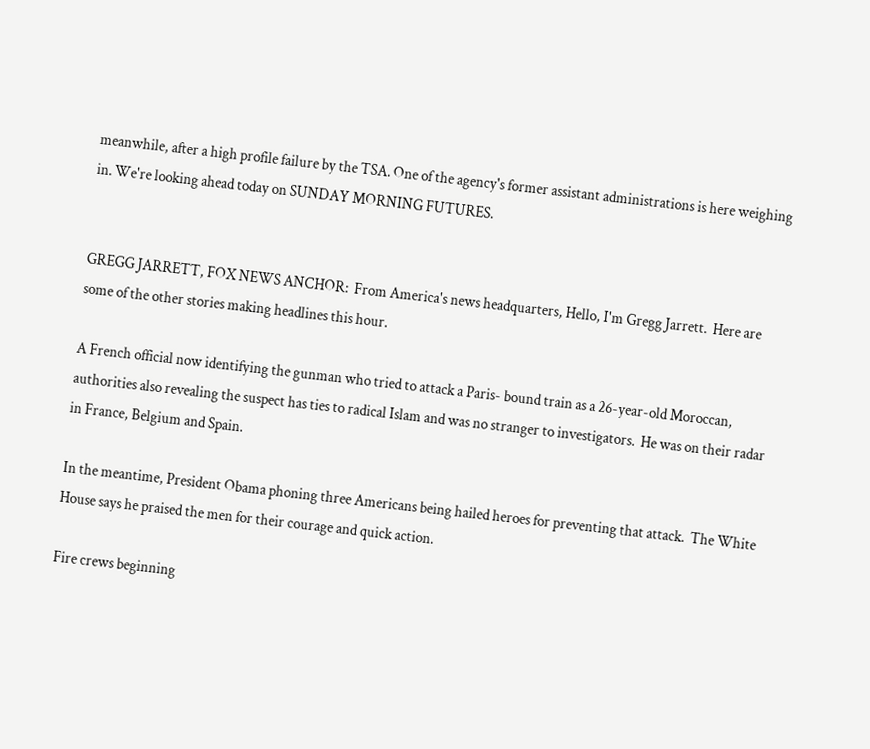meanwhile, after a high profile failure by the TSA. One of the agency's former assistant administrations is here weighing in. We're looking ahead today on SUNDAY MORNING FUTURES.


GREGG JARRETT, FOX NEWS ANCHOR:  From America's news headquarters, Hello, I'm Gregg Jarrett.  Here are some of the other stories making headlines this hour.

A French official now identifying the gunman who tried to attack a Paris- bound train as a 26-year-old Moroccan, authorities also revealing the suspect has ties to radical Islam and was no stranger to investigators.  He was on their radar in France, Belgium and Spain.

In the meantime, President Obama phoning three Americans being hailed heroes for preventing that attack.  The White House says he praised the men for their courage and quick action.

Fire crews beginning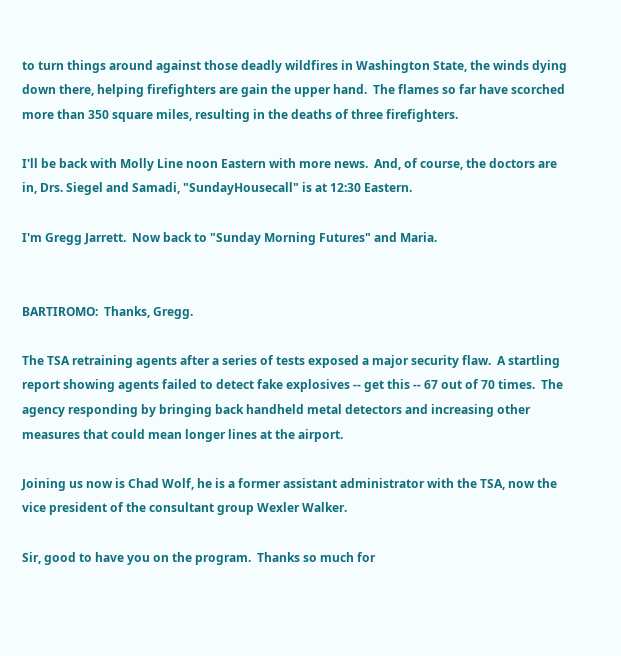to turn things around against those deadly wildfires in Washington State, the winds dying down there, helping firefighters are gain the upper hand.  The flames so far have scorched more than 350 square miles, resulting in the deaths of three firefighters.

I'll be back with Molly Line noon Eastern with more news.  And, of course, the doctors are in, Drs. Siegel and Samadi, "SundayHousecall" is at 12:30 Eastern.

I'm Gregg Jarrett.  Now back to "Sunday Morning Futures" and Maria.


BARTIROMO:  Thanks, Gregg.

The TSA retraining agents after a series of tests exposed a major security flaw.  A startling report showing agents failed to detect fake explosives -- get this -- 67 out of 70 times.  The agency responding by bringing back handheld metal detectors and increasing other measures that could mean longer lines at the airport.

Joining us now is Chad Wolf, he is a former assistant administrator with the TSA, now the vice president of the consultant group Wexler Walker.

Sir, good to have you on the program.  Thanks so much for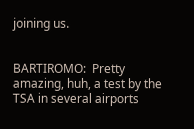joining us.


BARTIROMO:  Pretty amazing, huh, a test by the TSA in several airports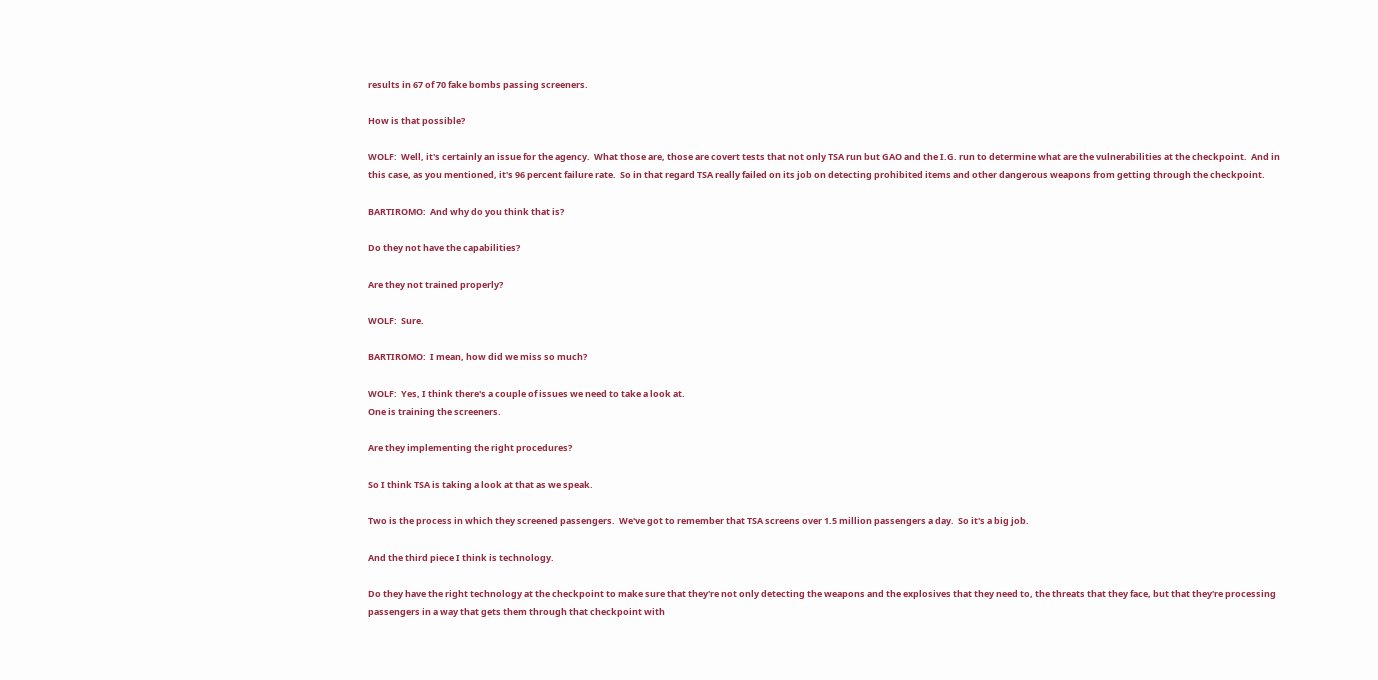results in 67 of 70 fake bombs passing screeners.

How is that possible?

WOLF:  Well, it's certainly an issue for the agency.  What those are, those are covert tests that not only TSA run but GAO and the I.G. run to determine what are the vulnerabilities at the checkpoint.  And in this case, as you mentioned, it's 96 percent failure rate.  So in that regard TSA really failed on its job on detecting prohibited items and other dangerous weapons from getting through the checkpoint.

BARTIROMO:  And why do you think that is?

Do they not have the capabilities?

Are they not trained properly?

WOLF:  Sure.

BARTIROMO:  I mean, how did we miss so much?

WOLF:  Yes, I think there's a couple of issues we need to take a look at.
One is training the screeners.

Are they implementing the right procedures?

So I think TSA is taking a look at that as we speak.

Two is the process in which they screened passengers.  We've got to remember that TSA screens over 1.5 million passengers a day.  So it's a big job.

And the third piece I think is technology.

Do they have the right technology at the checkpoint to make sure that they're not only detecting the weapons and the explosives that they need to, the threats that they face, but that they're processing passengers in a way that gets them through that checkpoint with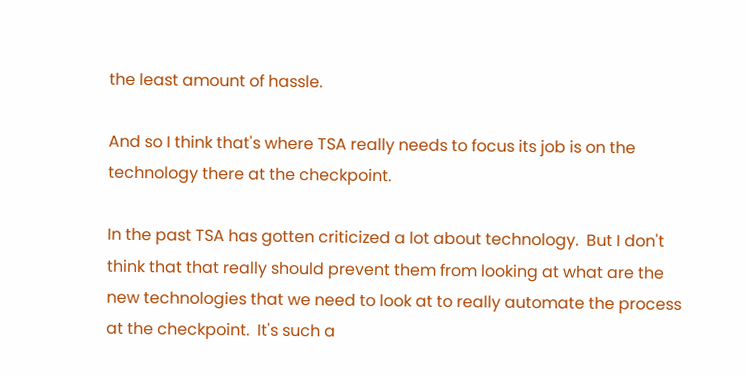the least amount of hassle.

And so I think that's where TSA really needs to focus its job is on the technology there at the checkpoint.

In the past TSA has gotten criticized a lot about technology.  But I don't think that that really should prevent them from looking at what are the new technologies that we need to look at to really automate the process at the checkpoint.  It's such a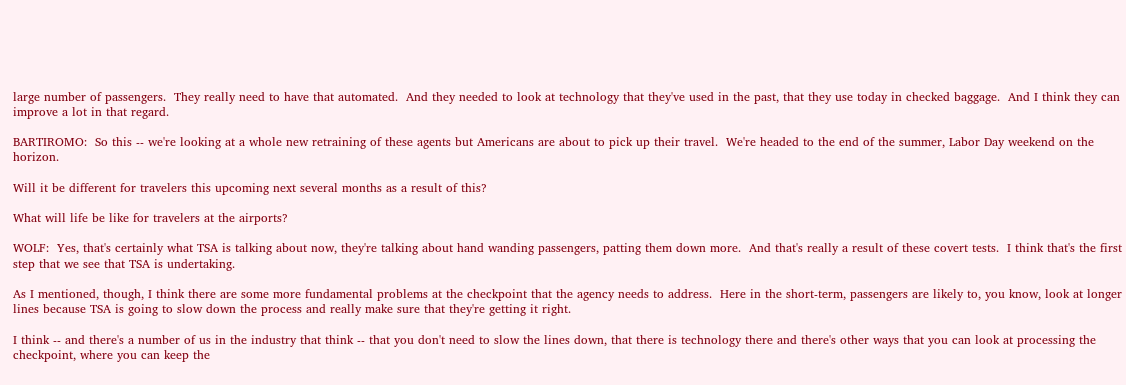large number of passengers.  They really need to have that automated.  And they needed to look at technology that they've used in the past, that they use today in checked baggage.  And I think they can improve a lot in that regard.

BARTIROMO:  So this -- we're looking at a whole new retraining of these agents but Americans are about to pick up their travel.  We're headed to the end of the summer, Labor Day weekend on the horizon.

Will it be different for travelers this upcoming next several months as a result of this?

What will life be like for travelers at the airports?

WOLF:  Yes, that's certainly what TSA is talking about now, they're talking about hand wanding passengers, patting them down more.  And that's really a result of these covert tests.  I think that's the first step that we see that TSA is undertaking.

As I mentioned, though, I think there are some more fundamental problems at the checkpoint that the agency needs to address.  Here in the short-term, passengers are likely to, you know, look at longer lines because TSA is going to slow down the process and really make sure that they're getting it right.

I think -- and there's a number of us in the industry that think -- that you don't need to slow the lines down, that there is technology there and there's other ways that you can look at processing the checkpoint, where you can keep the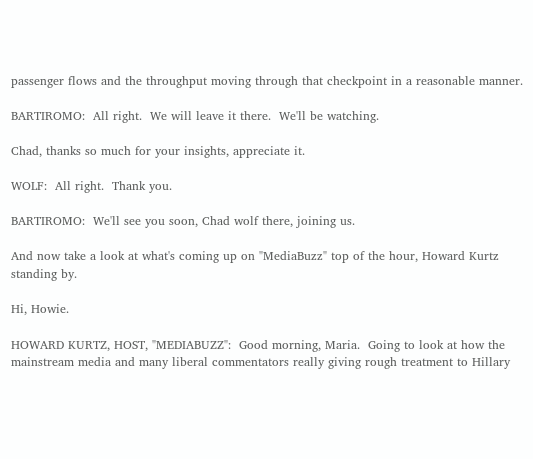passenger flows and the throughput moving through that checkpoint in a reasonable manner.

BARTIROMO:  All right.  We will leave it there.  We'll be watching.

Chad, thanks so much for your insights, appreciate it.

WOLF:  All right.  Thank you.

BARTIROMO:  We'll see you soon, Chad wolf there, joining us.

And now take a look at what's coming up on "MediaBuzz" top of the hour, Howard Kurtz standing by.

Hi, Howie.

HOWARD KURTZ, HOST, "MEDIABUZZ":  Good morning, Maria.  Going to look at how the mainstream media and many liberal commentators really giving rough treatment to Hillary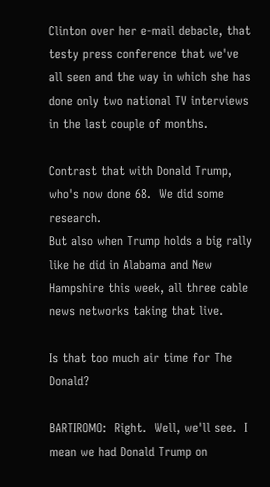Clinton over her e-mail debacle, that testy press conference that we've all seen and the way in which she has done only two national TV interviews in the last couple of months.

Contrast that with Donald Trump, who's now done 68.  We did some research.
But also when Trump holds a big rally like he did in Alabama and New Hampshire this week, all three cable news networks taking that live.

Is that too much air time for The Donald?

BARTIROMO:  Right.  Well, we'll see.  I mean we had Donald Trump on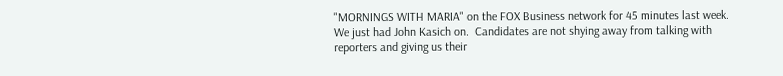"MORNINGS WITH MARIA" on the FOX Business network for 45 minutes last week.
We just had John Kasich on.  Candidates are not shying away from talking with reporters and giving us their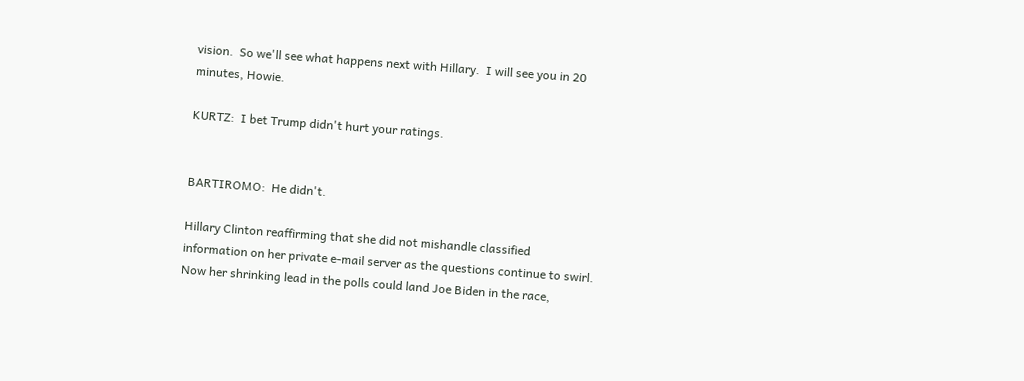vision.  So we'll see what happens next with Hillary.  I will see you in 20 minutes, Howie.

KURTZ:  I bet Trump didn't hurt your ratings.


BARTIROMO:  He didn't.

Hillary Clinton reaffirming that she did not mishandle classified information on her private e-mail server as the questions continue to swirl.  Now her shrinking lead in the polls could land Joe Biden in the race,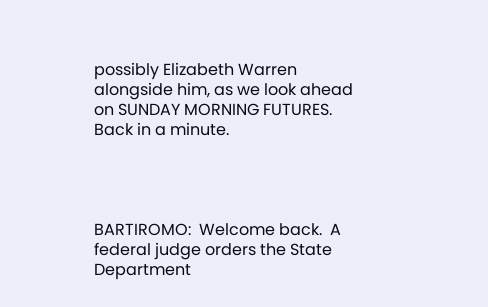possibly Elizabeth Warren alongside him, as we look ahead on SUNDAY MORNING FUTURES.  Back in a minute.




BARTIROMO:  Welcome back.  A federal judge orders the State Department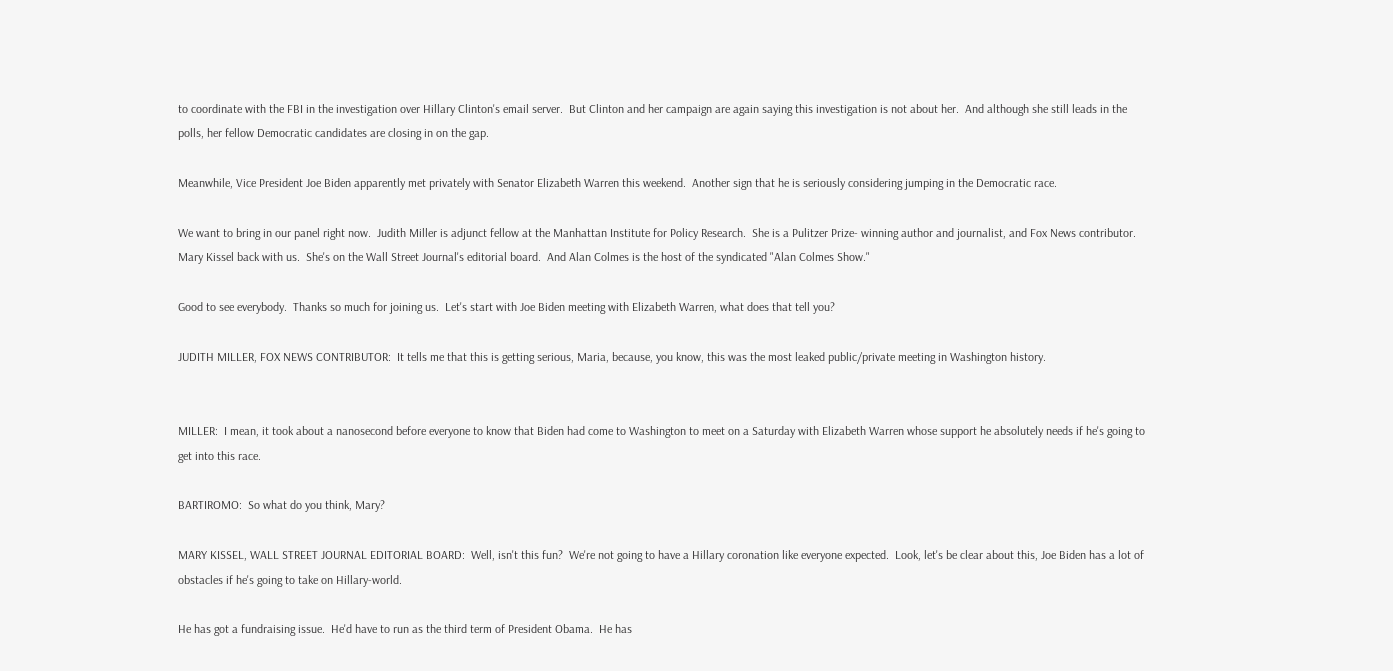to coordinate with the FBI in the investigation over Hillary Clinton's email server.  But Clinton and her campaign are again saying this investigation is not about her.  And although she still leads in the polls, her fellow Democratic candidates are closing in on the gap.

Meanwhile, Vice President Joe Biden apparently met privately with Senator Elizabeth Warren this weekend.  Another sign that he is seriously considering jumping in the Democratic race.

We want to bring in our panel right now.  Judith Miller is adjunct fellow at the Manhattan Institute for Policy Research.  She is a Pulitzer Prize- winning author and journalist, and Fox News contributor.  Mary Kissel back with us.  She's on the Wall Street Journal's editorial board.  And Alan Colmes is the host of the syndicated "Alan Colmes Show."

Good to see everybody.  Thanks so much for joining us.  Let's start with Joe Biden meeting with Elizabeth Warren, what does that tell you?

JUDITH MILLER, FOX NEWS CONTRIBUTOR:  It tells me that this is getting serious, Maria, because, you know, this was the most leaked public/private meeting in Washington history.


MILLER:  I mean, it took about a nanosecond before everyone to know that Biden had come to Washington to meet on a Saturday with Elizabeth Warren whose support he absolutely needs if he's going to get into this race.

BARTIROMO:  So what do you think, Mary?

MARY KISSEL, WALL STREET JOURNAL EDITORIAL BOARD:  Well, isn't this fun?  We're not going to have a Hillary coronation like everyone expected.  Look, let's be clear about this, Joe Biden has a lot of obstacles if he's going to take on Hillary-world.

He has got a fundraising issue.  He'd have to run as the third term of President Obama.  He has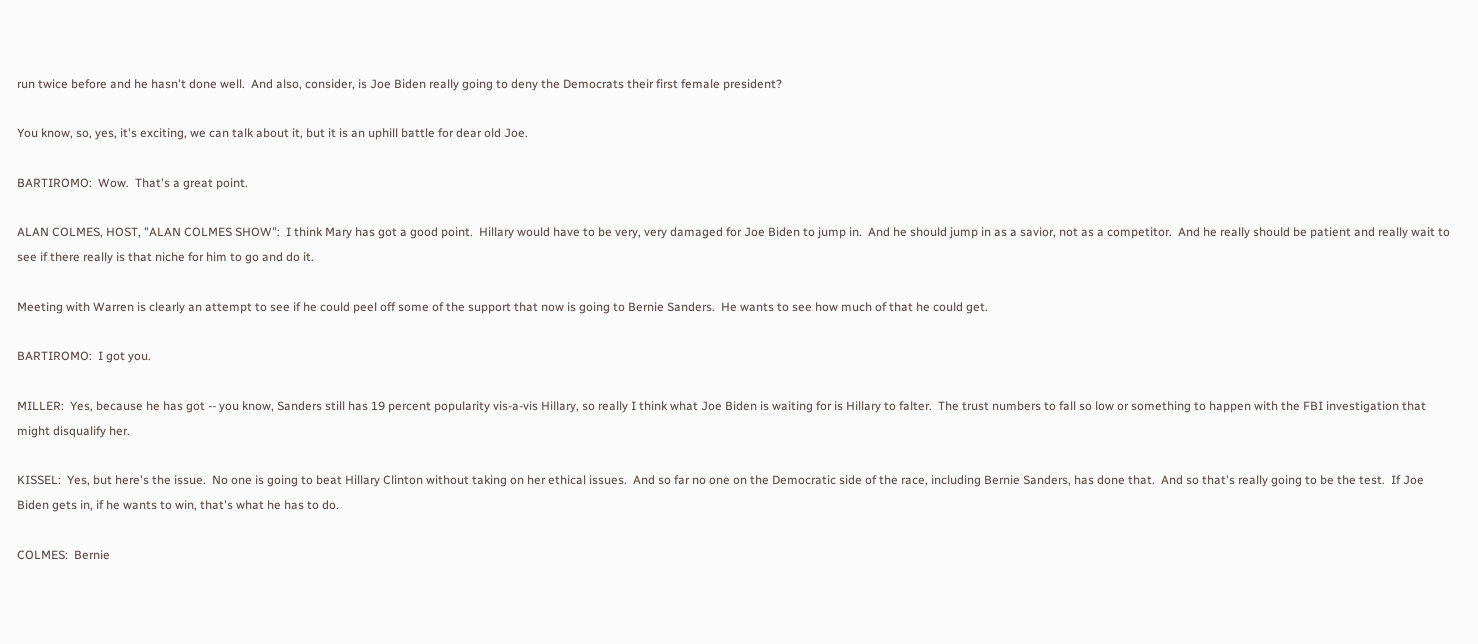run twice before and he hasn't done well.  And also, consider, is Joe Biden really going to deny the Democrats their first female president?

You know, so, yes, it's exciting, we can talk about it, but it is an uphill battle for dear old Joe.

BARTIROMO:  Wow.  That's a great point.

ALAN COLMES, HOST, "ALAN COLMES SHOW":  I think Mary has got a good point.  Hillary would have to be very, very damaged for Joe Biden to jump in.  And he should jump in as a savior, not as a competitor.  And he really should be patient and really wait to see if there really is that niche for him to go and do it.

Meeting with Warren is clearly an attempt to see if he could peel off some of the support that now is going to Bernie Sanders.  He wants to see how much of that he could get.

BARTIROMO:  I got you.

MILLER:  Yes, because he has got -- you know, Sanders still has 19 percent popularity vis-a-vis Hillary, so really I think what Joe Biden is waiting for is Hillary to falter.  The trust numbers to fall so low or something to happen with the FBI investigation that might disqualify her.

KISSEL:  Yes, but here's the issue.  No one is going to beat Hillary Clinton without taking on her ethical issues.  And so far no one on the Democratic side of the race, including Bernie Sanders, has done that.  And so that's really going to be the test.  If Joe Biden gets in, if he wants to win, that's what he has to do.

COLMES:  Bernie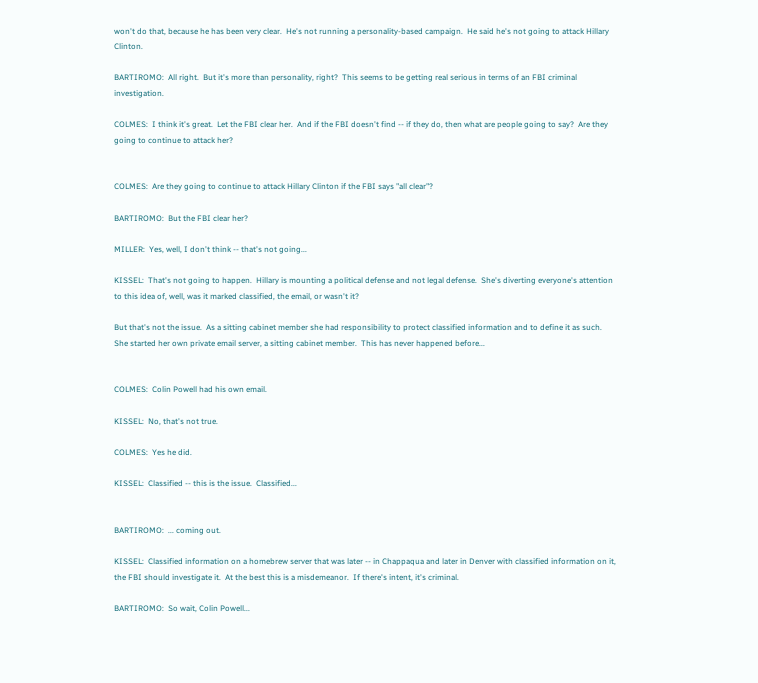won't do that, because he has been very clear.  He's not running a personality-based campaign.  He said he's not going to attack Hillary Clinton.

BARTIROMO:  All right.  But it's more than personality, right?  This seems to be getting real serious in terms of an FBI criminal investigation.

COLMES:  I think it's great.  Let the FBI clear her.  And if the FBI doesn't find -- if they do, then what are people going to say?  Are they going to continue to attack her?


COLMES:  Are they going to continue to attack Hillary Clinton if the FBI says "all clear"?

BARTIROMO:  But the FBI clear her?

MILLER:  Yes, well, I don't think -- that's not going...

KISSEL:  That's not going to happen.  Hillary is mounting a political defense and not legal defense.  She's diverting everyone's attention to this idea of, well, was it marked classified, the email, or wasn't it?

But that's not the issue.  As a sitting cabinet member she had responsibility to protect classified information and to define it as such.
She started her own private email server, a sitting cabinet member.  This has never happened before...


COLMES:  Colin Powell had his own email.

KISSEL:  No, that's not true.

COLMES:  Yes he did.

KISSEL:  Classified -- this is the issue.  Classified...


BARTIROMO:  ... coming out.

KISSEL:  Classified information on a homebrew server that was later -- in Chappaqua and later in Denver with classified information on it, the FBI should investigate it.  At the best this is a misdemeanor.  If there's intent, it's criminal.

BARTIROMO:  So wait, Colin Powell...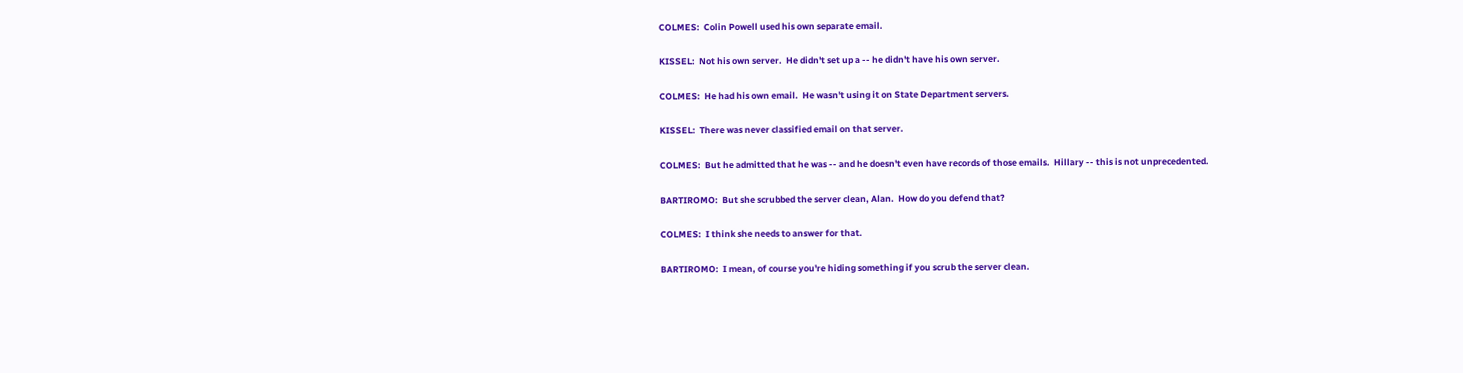COLMES:  Colin Powell used his own separate email.

KISSEL:  Not his own server.  He didn't set up a -- he didn't have his own server.

COLMES:  He had his own email.  He wasn't using it on State Department servers.

KISSEL:  There was never classified email on that server.

COLMES:  But he admitted that he was -- and he doesn't even have records of those emails.  Hillary -- this is not unprecedented.

BARTIROMO:  But she scrubbed the server clean, Alan.  How do you defend that?

COLMES:  I think she needs to answer for that.

BARTIROMO:  I mean, of course you're hiding something if you scrub the server clean.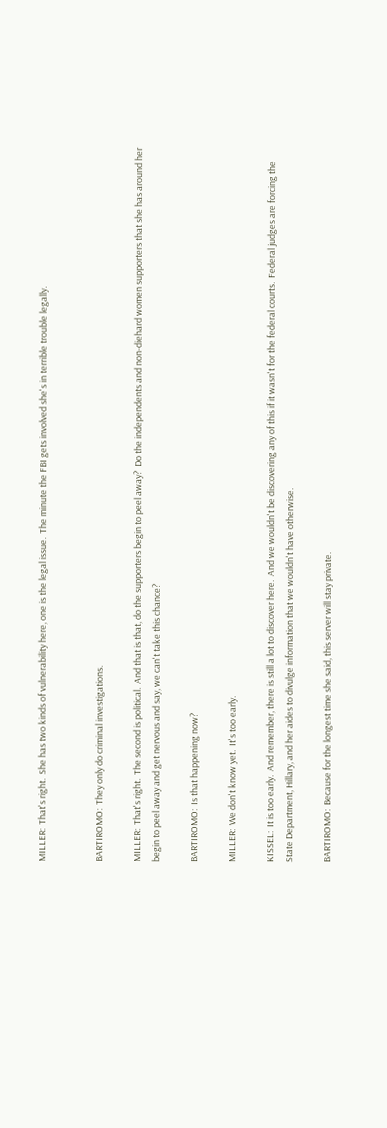MILLER:  That's right.  She has two kinds of vulnerability here, one is the legal issue.  The minute the FBI gets involved she's in terrible trouble legally.


BARTIROMO:  They only do criminal investigations.

MILLER:  That's right.  The second is political.  And that is that, do the supporters begin to peel away?  Do the independents and non-diehard women supporters that she has around her begin to peel away and get nervous and say, we can't take this chance?

BARTIROMO:  Is that happening now?

MILLER:  We don't know yet.  It's too early.

KISSEL:  It is too early.  And remember, there is still a lot to discover here.  And we wouldn't be discovering any of this if it wasn't for the federal courts.  Federal judges are forcing the State Department, Hillary, and her aides to divulge information that we wouldn't have otherwise.

BARTIROMO:  Because for the longest time she said, this server will stay private.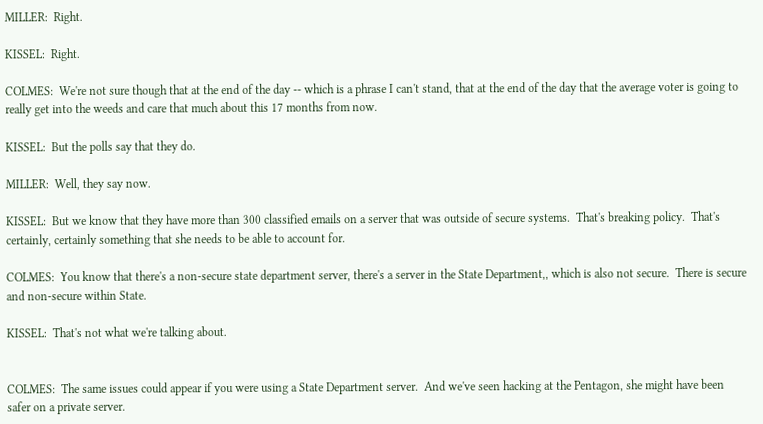MILLER:  Right.

KISSEL:  Right.

COLMES:  We're not sure though that at the end of the day -- which is a phrase I can't stand, that at the end of the day that the average voter is going to really get into the weeds and care that much about this 17 months from now.

KISSEL:  But the polls say that they do.

MILLER:  Well, they say now.

KISSEL:  But we know that they have more than 300 classified emails on a server that was outside of secure systems.  That's breaking policy.  That's certainly, certainly something that she needs to be able to account for.

COLMES:  You know that there's a non-secure state department server, there's a server in the State Department,, which is also not secure.  There is secure and non-secure within State.

KISSEL:  That's not what we're talking about.


COLMES:  The same issues could appear if you were using a State Department server.  And we've seen hacking at the Pentagon, she might have been safer on a private server.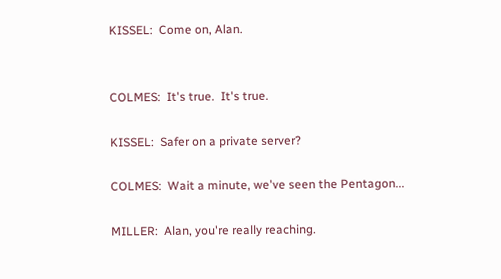KISSEL:  Come on, Alan.


COLMES:  It's true.  It's true.

KISSEL:  Safer on a private server?

COLMES:  Wait a minute, we've seen the Pentagon...

MILLER:  Alan, you're really reaching.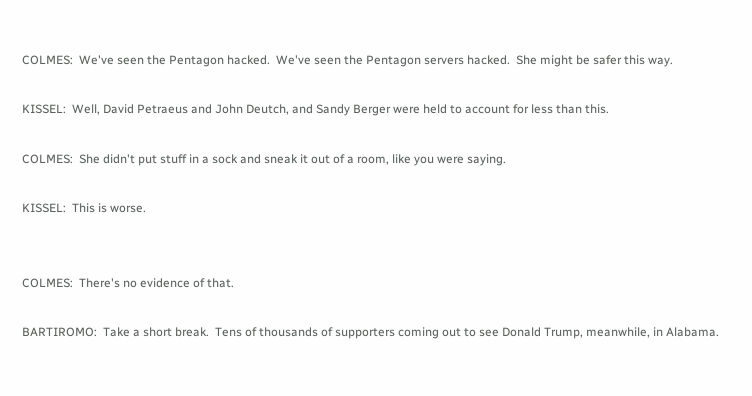COLMES:  We've seen the Pentagon hacked.  We've seen the Pentagon servers hacked.  She might be safer this way.

KISSEL:  Well, David Petraeus and John Deutch, and Sandy Berger were held to account for less than this.

COLMES:  She didn't put stuff in a sock and sneak it out of a room, like you were saying.

KISSEL:  This is worse.


COLMES:  There's no evidence of that.

BARTIROMO:  Take a short break.  Tens of thousands of supporters coming out to see Donald Trump, meanwhile, in Alabama.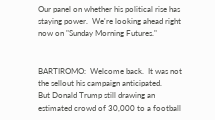Our panel on whether his political rise has staying power.  We're looking ahead right now on "Sunday Morning Futures."


BARTIROMO:  Welcome back.  It was not the sellout his campaign anticipated.
But Donald Trump still drawing an estimated crowd of 30,000 to a football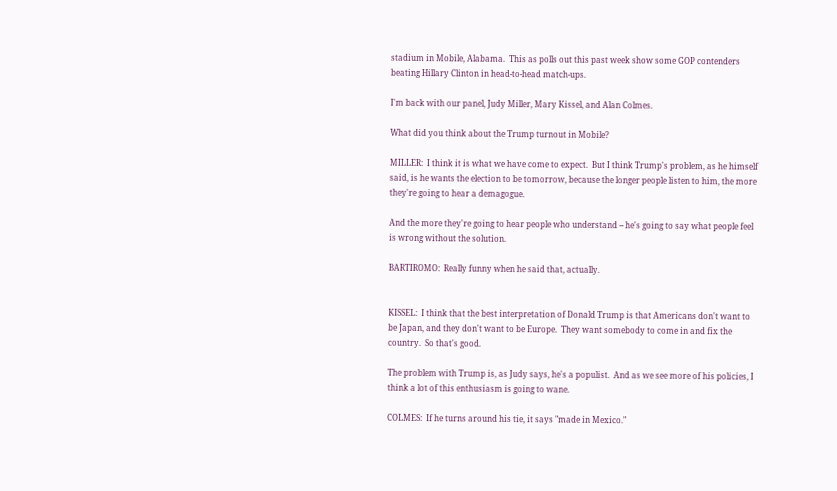stadium in Mobile, Alabama.  This as polls out this past week show some GOP contenders beating Hillary Clinton in head-to-head match-ups.

I'm back with our panel, Judy Miller, Mary Kissel, and Alan Colmes.

What did you think about the Trump turnout in Mobile?

MILLER:  I think it is what we have come to expect.  But I think Trump's problem, as he himself said, is he wants the election to be tomorrow, because the longer people listen to him, the more they're going to hear a demagogue.

And the more they're going to hear people who understand -- he's going to say what people feel is wrong without the solution.

BARTIROMO:  Really funny when he said that, actually.


KISSEL:  I think that the best interpretation of Donald Trump is that Americans don't want to be Japan, and they don't want to be Europe.  They want somebody to come in and fix the country.  So that's good.

The problem with Trump is, as Judy says, he's a populist.  And as we see more of his policies, I think a lot of this enthusiasm is going to wane.

COLMES:  If he turns around his tie, it says "made in Mexico."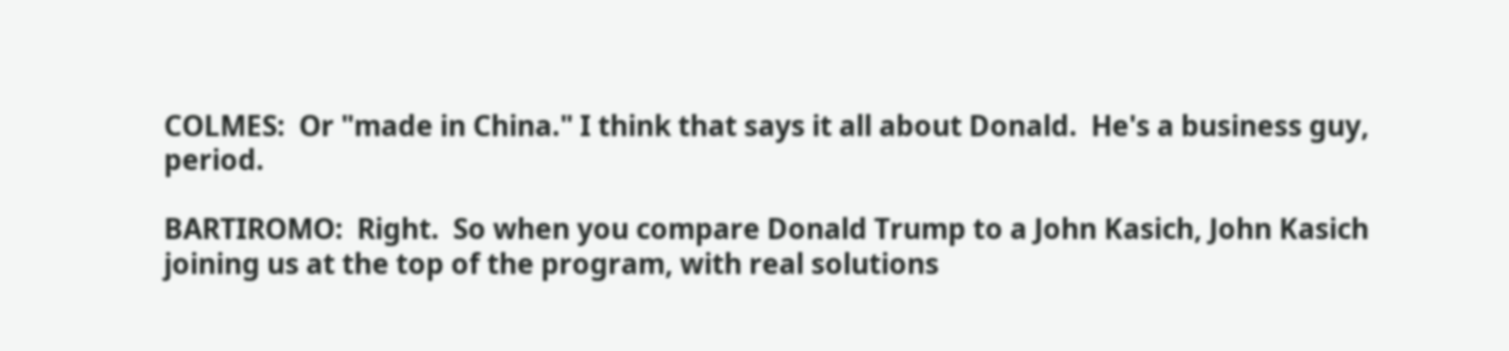COLMES:  Or "made in China." I think that says it all about Donald.  He's a business guy, period.

BARTIROMO:  Right.  So when you compare Donald Trump to a John Kasich, John Kasich joining us at the top of the program, with real solutions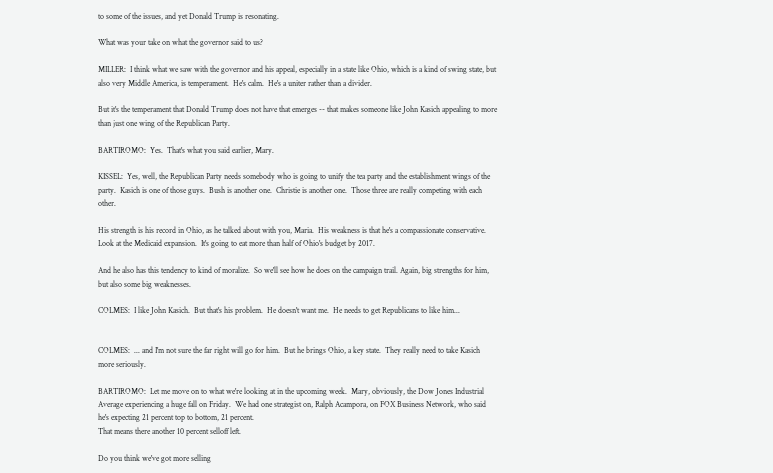to some of the issues, and yet Donald Trump is resonating.

What was your take on what the governor said to us?

MILLER:  I think what we saw with the governor and his appeal, especially in a state like Ohio, which is a kind of swing state, but also very Middle America, is temperament.  He's calm.  He's a uniter rather than a divider.

But it's the temperament that Donald Trump does not have that emerges -- that makes someone like John Kasich appealing to more than just one wing of the Republican Party.

BARTIROMO:  Yes.  That's what you said earlier, Mary.

KISSEL:  Yes, well, the Republican Party needs somebody who is going to unify the tea party and the establishment wings of the party.  Kasich is one of those guys.  Bush is another one.  Christie is another one.  Those three are really competing with each other.

His strength is his record in Ohio, as he talked about with you, Maria.  His weakness is that he's a compassionate conservative.  Look at the Medicaid expansion.  It's going to eat more than half of Ohio's budget by 2017.

And he also has this tendency to kind of moralize.  So we'll see how he does on the campaign trail. Again, big strengths for him, but also some big weaknesses.

COLMES:  I like John Kasich.  But that's his problem.  He doesn't want me.  He needs to get Republicans to like him...


COLMES:  ... and I'm not sure the far right will go for him.  But he brings Ohio, a key state.  They really need to take Kasich more seriously.

BARTIROMO:  Let me move on to what we're looking at in the upcoming week.  Mary, obviously, the Dow Jones Industrial Average experiencing a huge fall on Friday.  We had one strategist on, Ralph Acampora, on FOX Business Network, who said he's expecting 21 percent top to bottom, 21 percent.
That means there another 10 percent selloff left.

Do you think we've got more selling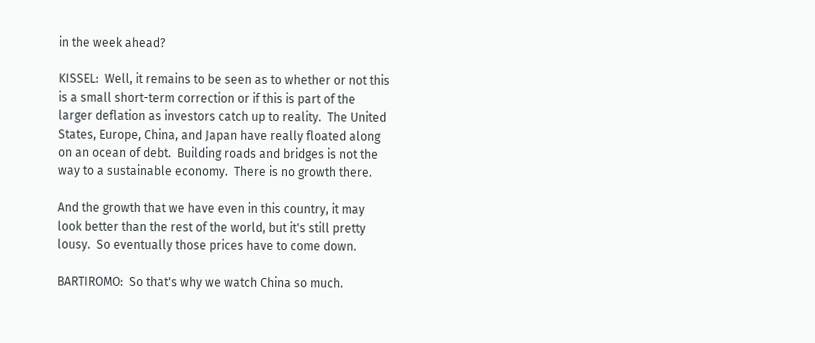in the week ahead?

KISSEL:  Well, it remains to be seen as to whether or not this is a small short-term correction or if this is part of the larger deflation as investors catch up to reality.  The United States, Europe, China, and Japan have really floated along on an ocean of debt.  Building roads and bridges is not the way to a sustainable economy.  There is no growth there.

And the growth that we have even in this country, it may look better than the rest of the world, but it's still pretty lousy.  So eventually those prices have to come down.

BARTIROMO:  So that's why we watch China so much.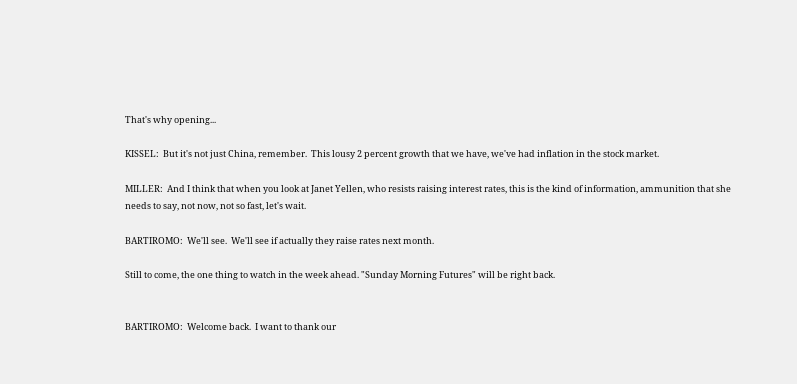That's why opening...

KISSEL:  But it's not just China, remember.  This lousy 2 percent growth that we have, we've had inflation in the stock market.

MILLER:  And I think that when you look at Janet Yellen, who resists raising interest rates, this is the kind of information, ammunition that she needs to say, not now, not so fast, let's wait.

BARTIROMO:  We'll see.  We'll see if actually they raise rates next month.

Still to come, the one thing to watch in the week ahead. "Sunday Morning Futures" will be right back.


BARTIROMO:  Welcome back.  I want to thank our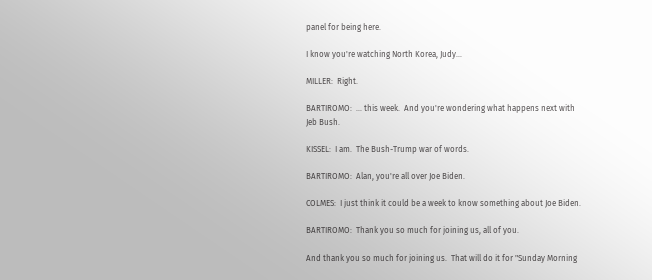panel for being here.

I know you're watching North Korea, Judy...

MILLER:  Right.

BARTIROMO:  ... this week.  And you're wondering what happens next with Jeb Bush.

KISSEL:  I am.  The Bush-Trump war of words.

BARTIROMO:  Alan, you're all over Joe Biden.

COLMES:  I just think it could be a week to know something about Joe Biden.

BARTIROMO:  Thank you so much for joining us, all of you.

And thank you so much for joining us.  That will do it for "Sunday Morning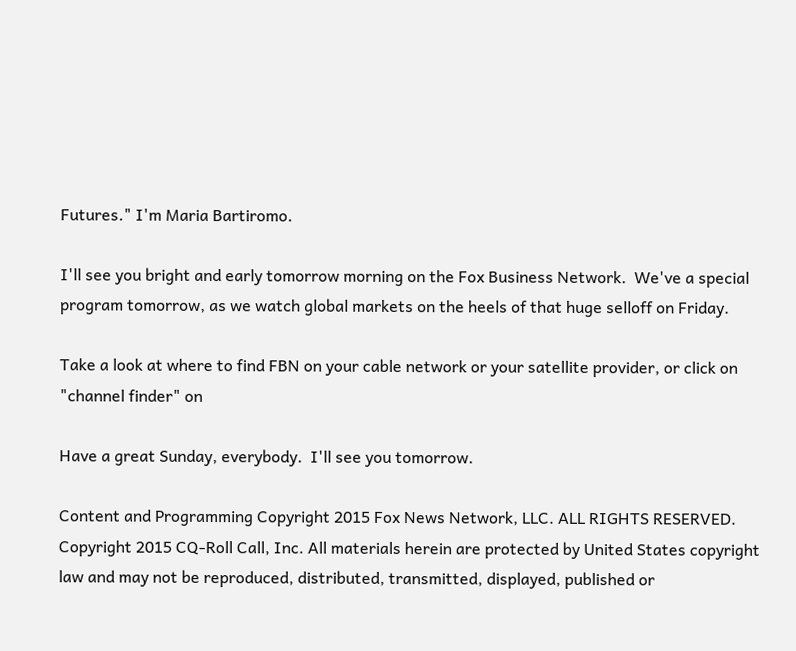Futures." I'm Maria Bartiromo.

I'll see you bright and early tomorrow morning on the Fox Business Network.  We've a special program tomorrow, as we watch global markets on the heels of that huge selloff on Friday.

Take a look at where to find FBN on your cable network or your satellite provider, or click on "channel finder" on

Have a great Sunday, everybody.  I'll see you tomorrow.

Content and Programming Copyright 2015 Fox News Network, LLC. ALL RIGHTS RESERVED. Copyright 2015 CQ-Roll Call, Inc. All materials herein are protected by United States copyright law and may not be reproduced, distributed, transmitted, displayed, published or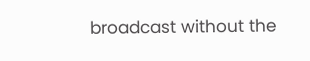broadcast without the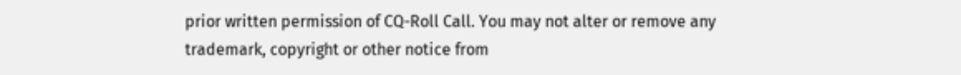prior written permission of CQ-Roll Call. You may not alter or remove any trademark, copyright or other notice from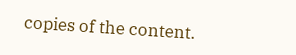copies of the content.